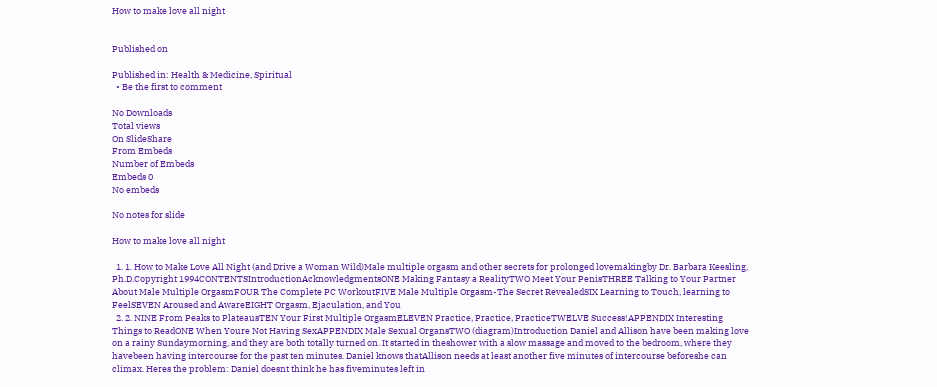How to make love all night


Published on

Published in: Health & Medicine, Spiritual
  • Be the first to comment

No Downloads
Total views
On SlideShare
From Embeds
Number of Embeds
Embeds 0
No embeds

No notes for slide

How to make love all night

  1. 1. How to Make Love All Night (and Drive a Woman Wild)Male multiple orgasm and other secrets for prolonged lovemakingby Dr. Barbara Keesling, Ph.D.Copyright 1994CONTENTSIntroductionAcknowledgmentsONE Making Fantasy a RealityTWO Meet Your PenisTHREE Talking to Your Partner About Male Multiple OrgasmFOUR The Complete PC WorkoutFIVE Male Multiple Orgasm-The Secret RevealedSIX Learning to Touch, learning to FeelSEVEN Aroused and AwareEIGHT Orgasm, Ejaculation, and You
  2. 2. NINE From Peaks to PlateausTEN Your First Multiple OrgasmELEVEN Practice, Practice, PracticeTWELVE Success!APPENDIX Interesting Things to ReadONE When Youre Not Having SexAPPENDIX Male Sexual OrgansTWO (diagram)Introduction Daniel and Allison have been making love on a rainy Sundaymorning, and they are both totally turned on. It started in theshower with a slow massage and moved to the bedroom, where they havebeen having intercourse for the past ten minutes. Daniel knows thatAllison needs at least another five minutes of intercourse beforeshe can climax. Heres the problem: Daniel doesnt think he has fiveminutes left in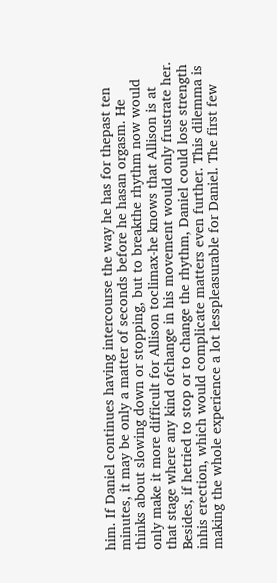him. If Daniel continues having intercourse the way he has for thepast ten minutes, it may be only a matter of seconds before he hasan orgasm. He thinks about slowing down or stopping, but to breakthe rhythm now would only make it more difficult for Allison toclimax-he knows that Allison is at that stage where any kind ofchange in his movement would only frustrate her. Besides, if hetried to stop or to change the rhythm, Daniel could lose strength inhis erection, which would complicate matters even further. This dilemma is making the whole experience a lot lesspleasurable for Daniel. The first few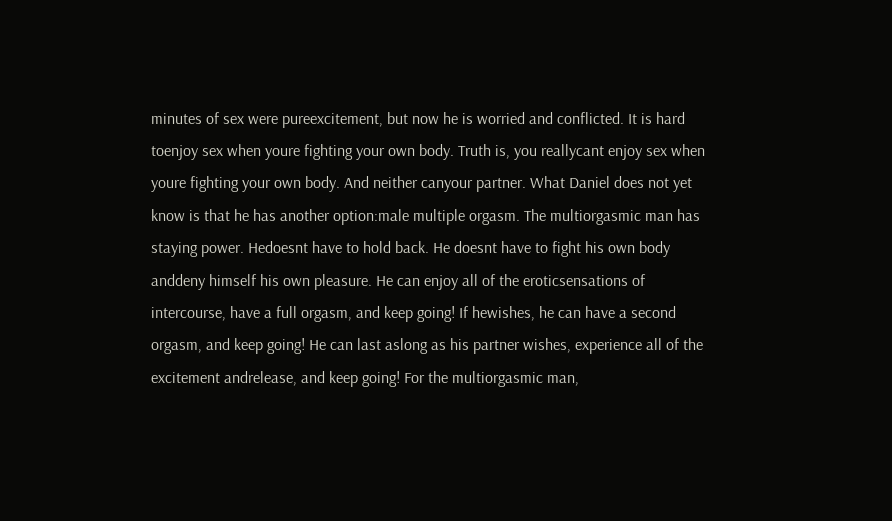minutes of sex were pureexcitement, but now he is worried and conflicted. It is hard toenjoy sex when youre fighting your own body. Truth is, you reallycant enjoy sex when youre fighting your own body. And neither canyour partner. What Daniel does not yet know is that he has another option:male multiple orgasm. The multiorgasmic man has staying power. Hedoesnt have to hold back. He doesnt have to fight his own body anddeny himself his own pleasure. He can enjoy all of the eroticsensations of intercourse, have a full orgasm, and keep going! If hewishes, he can have a second orgasm, and keep going! He can last aslong as his partner wishes, experience all of the excitement andrelease, and keep going! For the multiorgasmic man,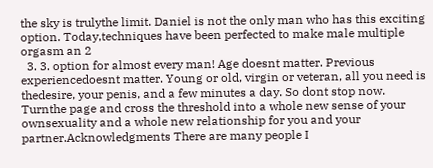the sky is trulythe limit. Daniel is not the only man who has this exciting option. Today,techniques have been perfected to make male multiple orgasm an 2
  3. 3. option for almost every man! Age doesnt matter. Previous experiencedoesnt matter. Young or old, virgin or veteran, all you need is thedesire, your penis, and a few minutes a day. So dont stop now. Turnthe page and cross the threshold into a whole new sense of your ownsexuality and a whole new relationship for you and your partner.Acknowledgments There are many people I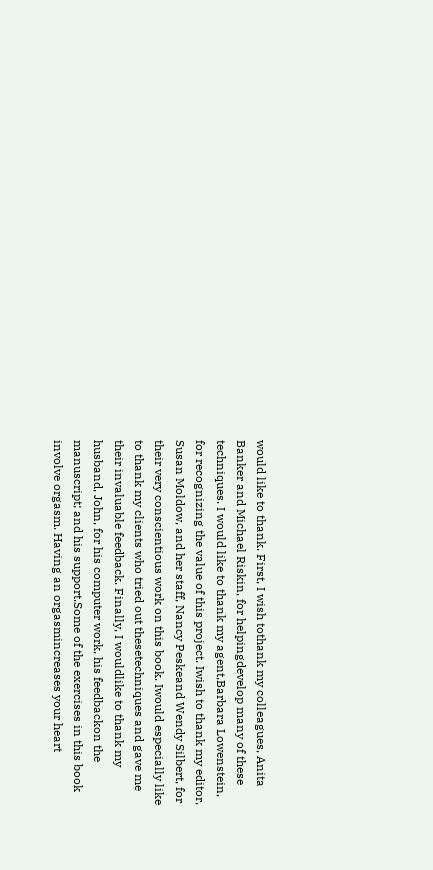would like to thank. First, I wish tothank my colleagues, Anita Banker and Michael Riskin, for helpingdevelop many of these techniques. I would like to thank my agent,Barbara Lowenstein, for recognizing the value of this project. Iwish to thank my editor, Susan Moldow, and her staff, Nancy Peskeand Wendy Silbert, for their very conscientious work on this book. Iwould especially like to thank my clients who tried out thesetechniques and gave me their invaluable feedback. Finally, I wouldlike to thank my husband, John, for his computer work, his feedbackon the manuscript; and his support.Some of the exercises in this book involve orgasm. Having an orgasmincreases your heart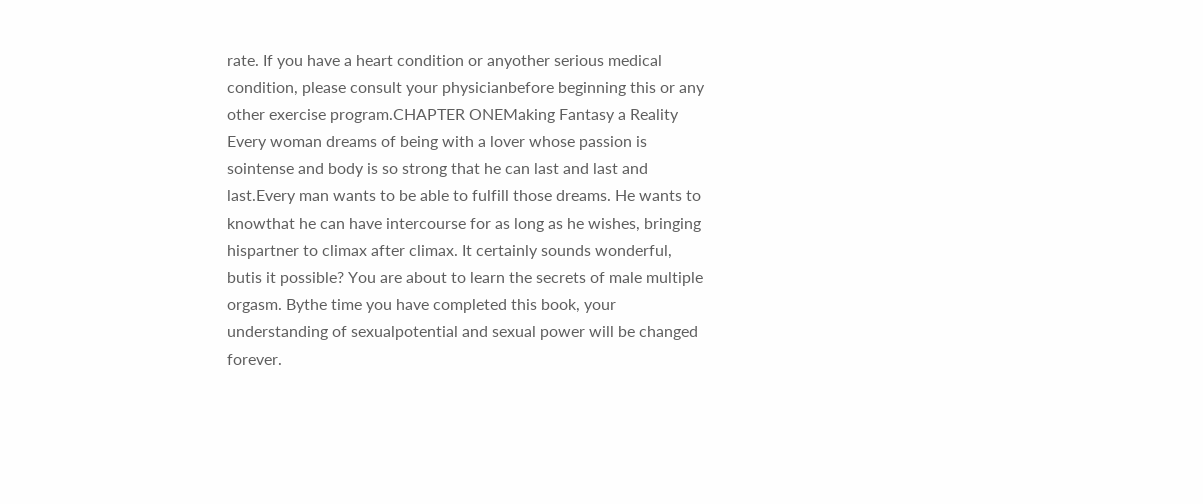rate. If you have a heart condition or anyother serious medical condition, please consult your physicianbefore beginning this or any other exercise program.CHAPTER ONEMaking Fantasy a Reality Every woman dreams of being with a lover whose passion is sointense and body is so strong that he can last and last and last.Every man wants to be able to fulfill those dreams. He wants to knowthat he can have intercourse for as long as he wishes, bringing hispartner to climax after climax. It certainly sounds wonderful, butis it possible? You are about to learn the secrets of male multiple orgasm. Bythe time you have completed this book, your understanding of sexualpotential and sexual power will be changed forever.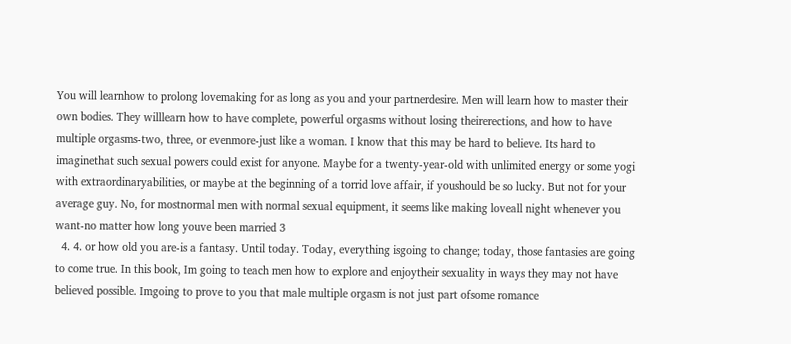You will learnhow to prolong lovemaking for as long as you and your partnerdesire. Men will learn how to master their own bodies. They willlearn how to have complete, powerful orgasms without losing theirerections, and how to have multiple orgasms-two, three, or evenmore-just like a woman. I know that this may be hard to believe. Its hard to imaginethat such sexual powers could exist for anyone. Maybe for a twenty-year-old with unlimited energy or some yogi with extraordinaryabilities, or maybe at the beginning of a torrid love affair, if youshould be so lucky. But not for your average guy. No, for mostnormal men with normal sexual equipment, it seems like making loveall night whenever you want-no matter how long youve been married 3
  4. 4. or how old you are-is a fantasy. Until today. Today, everything isgoing to change; today, those fantasies are going to come true. In this book, Im going to teach men how to explore and enjoytheir sexuality in ways they may not have believed possible. Imgoing to prove to you that male multiple orgasm is not just part ofsome romance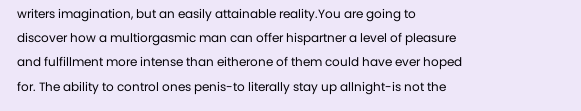writers imagination, but an easily attainable reality.You are going to discover how a multiorgasmic man can offer hispartner a level of pleasure and fulfillment more intense than eitherone of them could have ever hoped for. The ability to control ones penis-to literally stay up allnight-is not the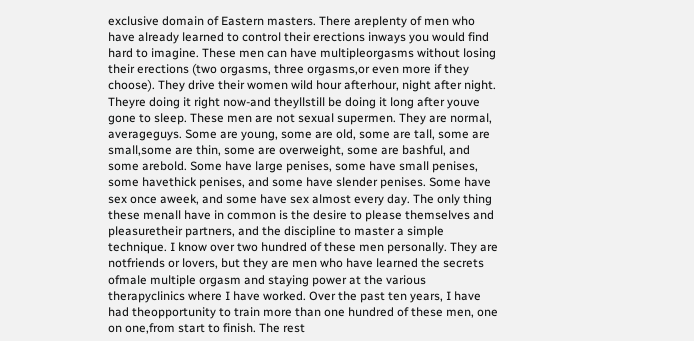exclusive domain of Eastern masters. There areplenty of men who have already learned to control their erections inways you would find hard to imagine. These men can have multipleorgasms without losing their erections (two orgasms, three orgasms,or even more if they choose). They drive their women wild hour afterhour, night after night. Theyre doing it right now-and theyllstill be doing it long after youve gone to sleep. These men are not sexual supermen. They are normal, averageguys. Some are young, some are old, some are tall, some are small,some are thin, some are overweight, some are bashful, and some arebold. Some have large penises, some have small penises, some havethick penises, and some have slender penises. Some have sex once aweek, and some have sex almost every day. The only thing these menall have in common is the desire to please themselves and pleasuretheir partners, and the discipline to master a simple technique. I know over two hundred of these men personally. They are notfriends or lovers, but they are men who have learned the secrets ofmale multiple orgasm and staying power at the various therapyclinics where I have worked. Over the past ten years, I have had theopportunity to train more than one hundred of these men, one on one,from start to finish. The rest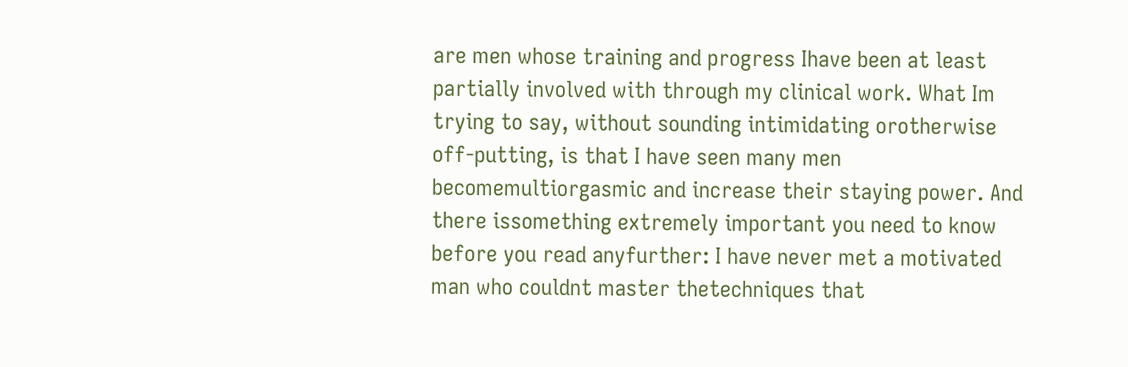are men whose training and progress Ihave been at least partially involved with through my clinical work. What Im trying to say, without sounding intimidating orotherwise off-putting, is that I have seen many men becomemultiorgasmic and increase their staying power. And there issomething extremely important you need to know before you read anyfurther: I have never met a motivated man who couldnt master thetechniques that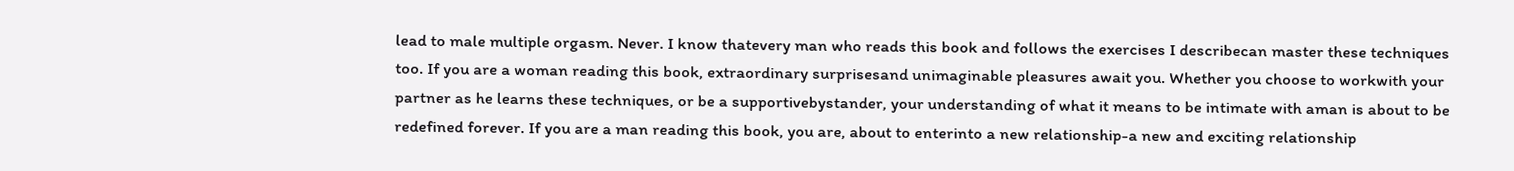lead to male multiple orgasm. Never. I know thatevery man who reads this book and follows the exercises I describecan master these techniques too. If you are a woman reading this book, extraordinary surprisesand unimaginable pleasures await you. Whether you choose to workwith your partner as he learns these techniques, or be a supportivebystander, your understanding of what it means to be intimate with aman is about to be redefined forever. If you are a man reading this book, you are, about to enterinto a new relationship-a new and exciting relationship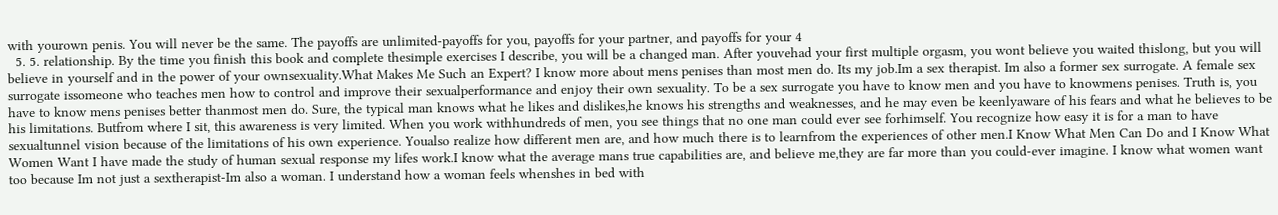with yourown penis. You will never be the same. The payoffs are unlimited-payoffs for you, payoffs for your partner, and payoffs for your 4
  5. 5. relationship. By the time you finish this book and complete thesimple exercises I describe, you will be a changed man. After youvehad your first multiple orgasm, you wont believe you waited thislong, but you will believe in yourself and in the power of your ownsexuality.What Makes Me Such an Expert? I know more about mens penises than most men do. Its my job.Im a sex therapist. Im also a former sex surrogate. A female sex surrogate issomeone who teaches men how to control and improve their sexualperformance and enjoy their own sexuality. To be a sex surrogate you have to know men and you have to knowmens penises. Truth is, you have to know mens penises better thanmost men do. Sure, the typical man knows what he likes and dislikes,he knows his strengths and weaknesses, and he may even be keenlyaware of his fears and what he believes to be his limitations. Butfrom where I sit, this awareness is very limited. When you work withhundreds of men, you see things that no one man could ever see forhimself. You recognize how easy it is for a man to have sexualtunnel vision because of the limitations of his own experience. Youalso realize how different men are, and how much there is to learnfrom the experiences of other men.I Know What Men Can Do and I Know What Women Want I have made the study of human sexual response my lifes work.I know what the average mans true capabilities are, and believe me,they are far more than you could-ever imagine. I know what women want too because Im not just a sextherapist-Im also a woman. I understand how a woman feels whenshes in bed with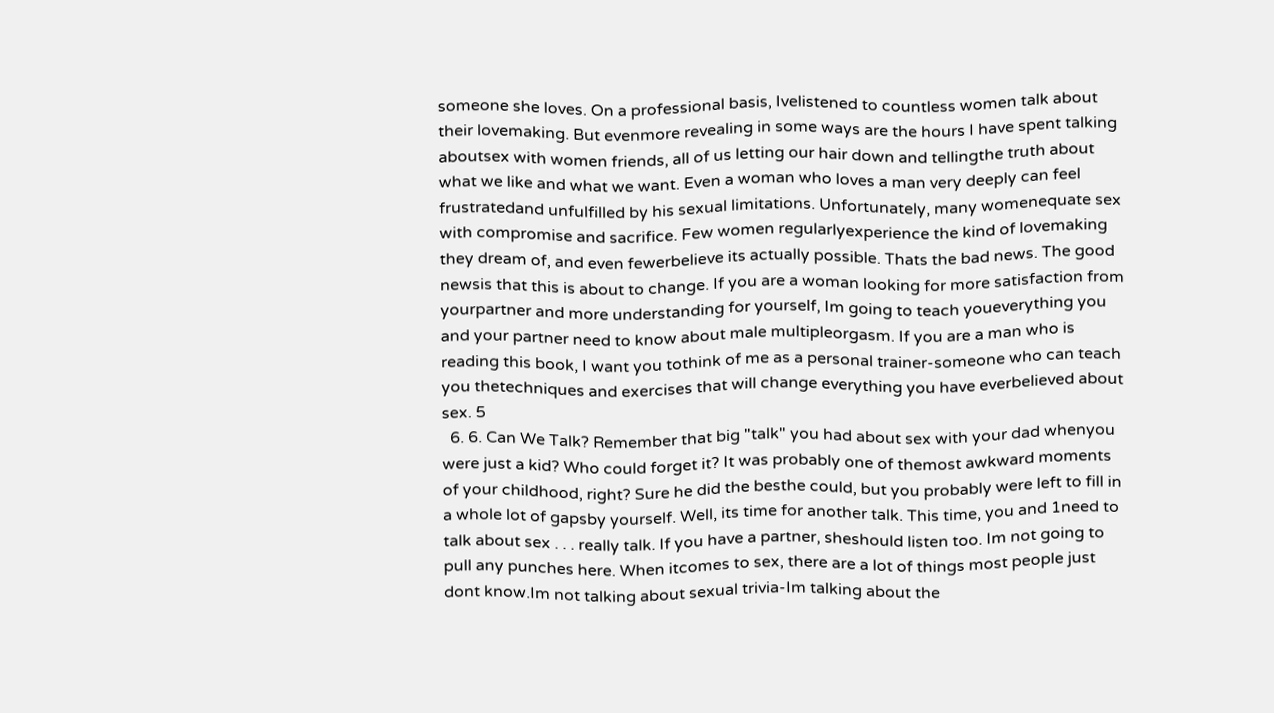someone she loves. On a professional basis, Ivelistened to countless women talk about their lovemaking. But evenmore revealing in some ways are the hours I have spent talking aboutsex with women friends, all of us letting our hair down and tellingthe truth about what we like and what we want. Even a woman who loves a man very deeply can feel frustratedand unfulfilled by his sexual limitations. Unfortunately, many womenequate sex with compromise and sacrifice. Few women regularlyexperience the kind of lovemaking they dream of, and even fewerbelieve its actually possible. Thats the bad news. The good newsis that this is about to change. If you are a woman looking for more satisfaction from yourpartner and more understanding for yourself, Im going to teach youeverything you and your partner need to know about male multipleorgasm. If you are a man who is reading this book, I want you tothink of me as a personal trainer-someone who can teach you thetechniques and exercises that will change everything you have everbelieved about sex. 5
  6. 6. Can We Talk? Remember that big "talk" you had about sex with your dad whenyou were just a kid? Who could forget it? It was probably one of themost awkward moments of your childhood, right? Sure he did the besthe could, but you probably were left to fill in a whole lot of gapsby yourself. Well, its time for another talk. This time, you and 1need to talk about sex . . . really talk. If you have a partner, sheshould listen too. Im not going to pull any punches here. When itcomes to sex, there are a lot of things most people just dont know.Im not talking about sexual trivia-Im talking about the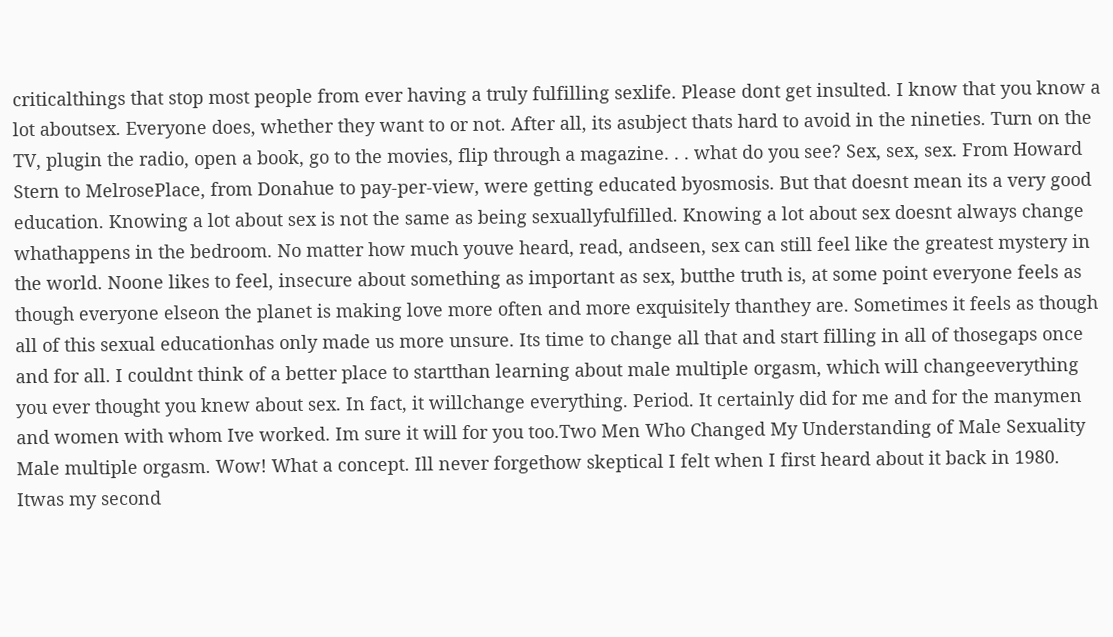criticalthings that stop most people from ever having a truly fulfilling sexlife. Please dont get insulted. I know that you know a lot aboutsex. Everyone does, whether they want to or not. After all, its asubject thats hard to avoid in the nineties. Turn on the TV, plugin the radio, open a book, go to the movies, flip through a magazine. . . what do you see? Sex, sex, sex. From Howard Stern to MelrosePlace, from Donahue to pay-per-view, were getting educated byosmosis. But that doesnt mean its a very good education. Knowing a lot about sex is not the same as being sexuallyfulfilled. Knowing a lot about sex doesnt always change whathappens in the bedroom. No matter how much youve heard, read, andseen, sex can still feel like the greatest mystery in the world. Noone likes to feel, insecure about something as important as sex, butthe truth is, at some point everyone feels as though everyone elseon the planet is making love more often and more exquisitely thanthey are. Sometimes it feels as though all of this sexual educationhas only made us more unsure. Its time to change all that and start filling in all of thosegaps once and for all. I couldnt think of a better place to startthan learning about male multiple orgasm, which will changeeverything you ever thought you knew about sex. In fact, it willchange everything. Period. It certainly did for me and for the manymen and women with whom Ive worked. Im sure it will for you too.Two Men Who Changed My Understanding of Male Sexuality Male multiple orgasm. Wow! What a concept. Ill never forgethow skeptical I felt when I first heard about it back in 1980. Itwas my second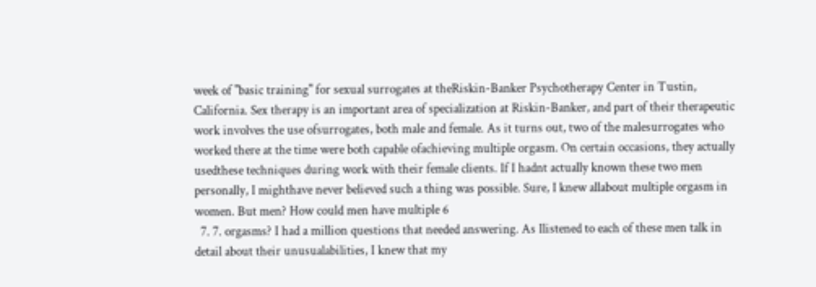week of "basic training" for sexual surrogates at theRiskin-Banker Psychotherapy Center in Tustin, California. Sex therapy is an important area of specialization at Riskin-Banker, and part of their therapeutic work involves the use ofsurrogates, both male and female. As it turns out, two of the malesurrogates who worked there at the time were both capable ofachieving multiple orgasm. On certain occasions, they actually usedthese techniques during work with their female clients. If I hadnt actually known these two men personally, I mighthave never believed such a thing was possible. Sure, I knew allabout multiple orgasm in women. But men? How could men have multiple 6
  7. 7. orgasms? I had a million questions that needed answering. As Ilistened to each of these men talk in detail about their unusualabilities, I knew that my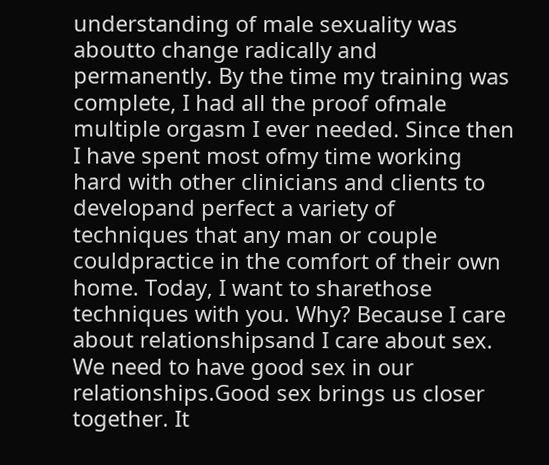understanding of male sexuality was aboutto change radically and permanently. By the time my training was complete, I had all the proof ofmale multiple orgasm I ever needed. Since then I have spent most ofmy time working hard with other clinicians and clients to developand perfect a variety of techniques that any man or couple couldpractice in the comfort of their own home. Today, I want to sharethose techniques with you. Why? Because I care about relationshipsand I care about sex. We need to have good sex in our relationships.Good sex brings us closer together. It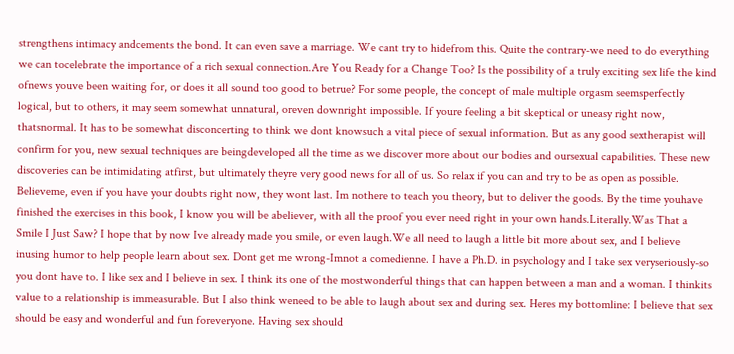strengthens intimacy andcements the bond. It can even save a marriage. We cant try to hidefrom this. Quite the contrary-we need to do everything we can tocelebrate the importance of a rich sexual connection.Are You Ready for a Change Too? Is the possibility of a truly exciting sex life the kind ofnews youve been waiting for, or does it all sound too good to betrue? For some people, the concept of male multiple orgasm seemsperfectly logical, but to others, it may seem somewhat unnatural, oreven downright impossible. If youre feeling a bit skeptical or uneasy right now, thatsnormal. It has to be somewhat disconcerting to think we dont knowsuch a vital piece of sexual information. But as any good sextherapist will confirm for you, new sexual techniques are beingdeveloped all the time as we discover more about our bodies and oursexual capabilities. These new discoveries can be intimidating atfirst, but ultimately theyre very good news for all of us. So relax if you can and try to be as open as possible. Believeme, even if you have your doubts right now, they wont last. Im nothere to teach you theory, but to deliver the goods. By the time youhave finished the exercises in this book, I know you will be abeliever, with all the proof you ever need right in your own hands.Literally.Was That a Smile I Just Saw? I hope that by now Ive already made you smile, or even laugh.We all need to laugh a little bit more about sex, and I believe inusing humor to help people learn about sex. Dont get me wrong-Imnot a comedienne. I have a Ph.D. in psychology and I take sex veryseriously-so you dont have to. I like sex and I believe in sex. I think its one of the mostwonderful things that can happen between a man and a woman. I thinkits value to a relationship is immeasurable. But I also think weneed to be able to laugh about sex and during sex. Heres my bottomline: I believe that sex should be easy and wonderful and fun foreveryone. Having sex should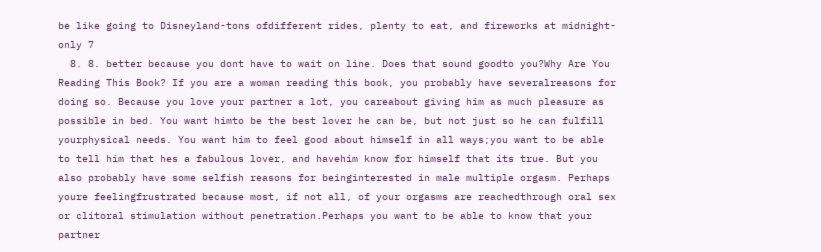be like going to Disneyland-tons ofdifferent rides, plenty to eat, and fireworks at midnight-only 7
  8. 8. better because you dont have to wait on line. Does that sound goodto you?Why Are You Reading This Book? If you are a woman reading this book, you probably have severalreasons for doing so. Because you love your partner a lot, you careabout giving him as much pleasure as possible in bed. You want himto be the best lover he can be, but not just so he can fulfill yourphysical needs. You want him to feel good about himself in all ways;you want to be able to tell him that hes a fabulous lover, and havehim know for himself that its true. But you also probably have some selfish reasons for beinginterested in male multiple orgasm. Perhaps youre feelingfrustrated because most, if not all, of your orgasms are reachedthrough oral sex or clitoral stimulation without penetration.Perhaps you want to be able to know that your partner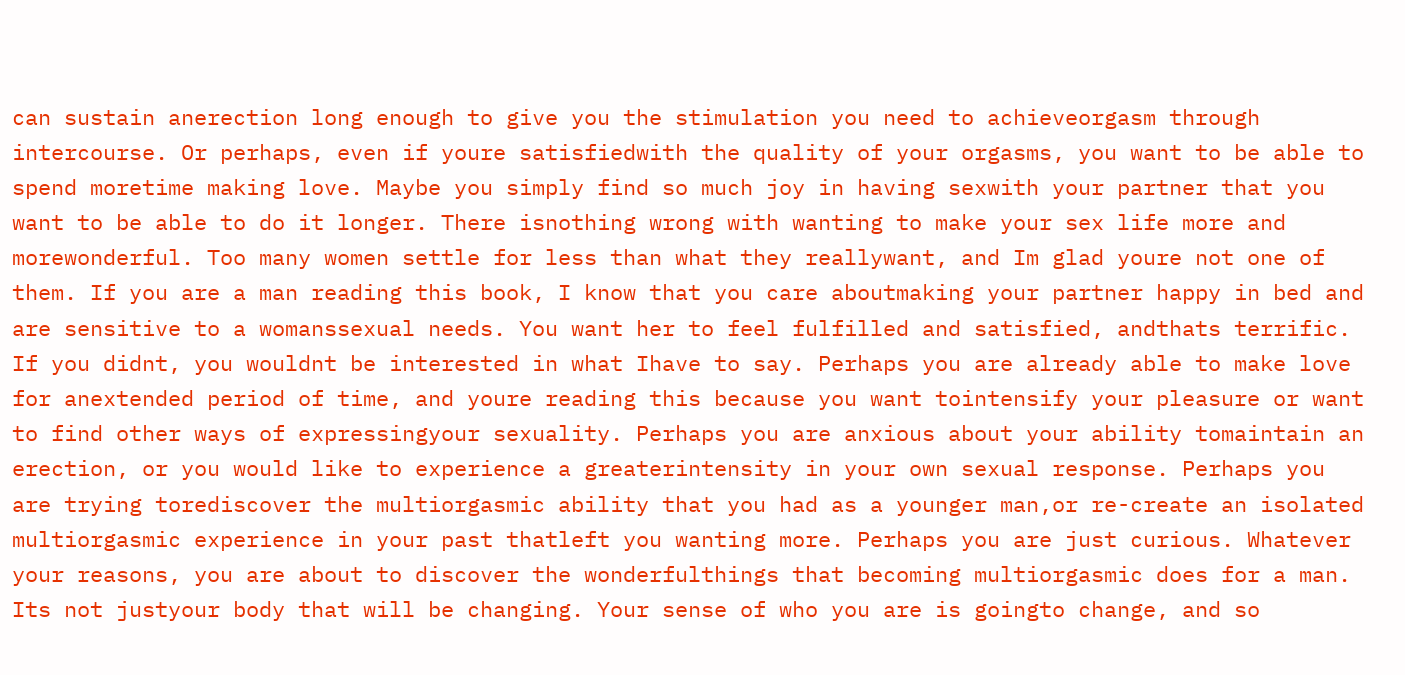can sustain anerection long enough to give you the stimulation you need to achieveorgasm through intercourse. Or perhaps, even if youre satisfiedwith the quality of your orgasms, you want to be able to spend moretime making love. Maybe you simply find so much joy in having sexwith your partner that you want to be able to do it longer. There isnothing wrong with wanting to make your sex life more and morewonderful. Too many women settle for less than what they reallywant, and Im glad youre not one of them. If you are a man reading this book, I know that you care aboutmaking your partner happy in bed and are sensitive to a womanssexual needs. You want her to feel fulfilled and satisfied, andthats terrific. If you didnt, you wouldnt be interested in what Ihave to say. Perhaps you are already able to make love for anextended period of time, and youre reading this because you want tointensify your pleasure or want to find other ways of expressingyour sexuality. Perhaps you are anxious about your ability tomaintain an erection, or you would like to experience a greaterintensity in your own sexual response. Perhaps you are trying torediscover the multiorgasmic ability that you had as a younger man,or re-create an isolated multiorgasmic experience in your past thatleft you wanting more. Perhaps you are just curious. Whatever your reasons, you are about to discover the wonderfulthings that becoming multiorgasmic does for a man. Its not justyour body that will be changing. Your sense of who you are is goingto change, and so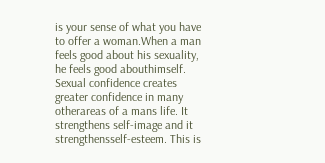is your sense of what you have to offer a woman.When a man feels good about his sexuality, he feels good abouthimself. Sexual confidence creates greater confidence in many otherareas of a mans life. It strengthens self-image and it strengthensself-esteem. This is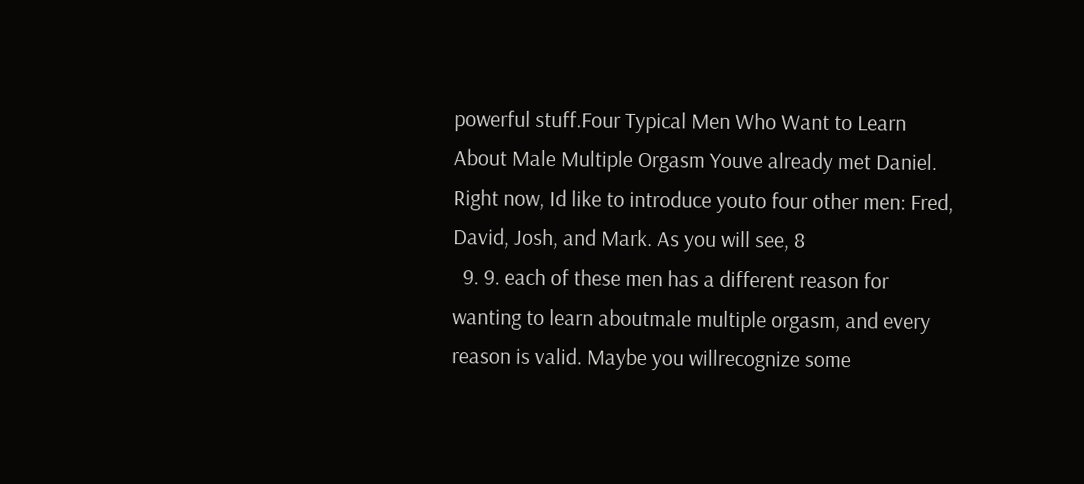powerful stuff.Four Typical Men Who Want to Learn About Male Multiple Orgasm Youve already met Daniel. Right now, Id like to introduce youto four other men: Fred, David, Josh, and Mark. As you will see, 8
  9. 9. each of these men has a different reason for wanting to learn aboutmale multiple orgasm, and every reason is valid. Maybe you willrecognize some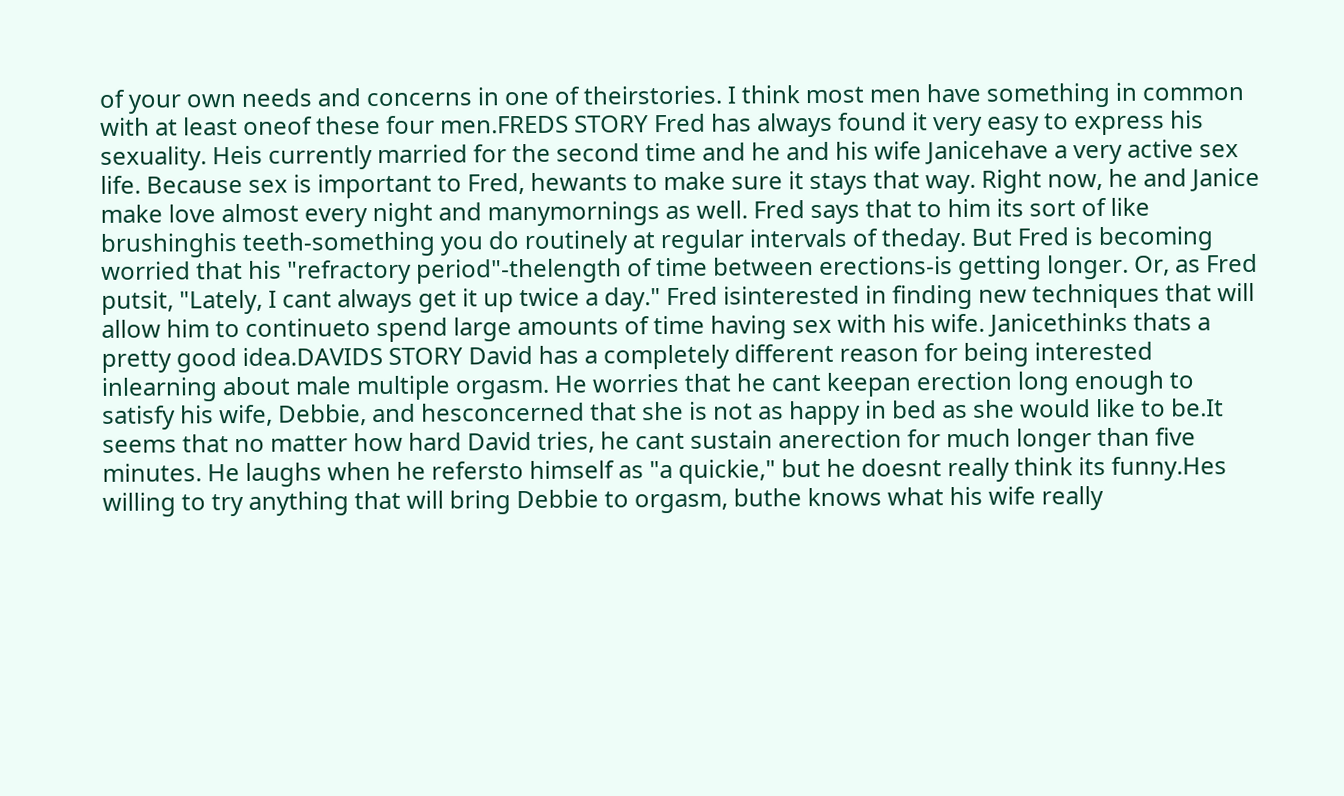of your own needs and concerns in one of theirstories. I think most men have something in common with at least oneof these four men.FREDS STORY Fred has always found it very easy to express his sexuality. Heis currently married for the second time and he and his wife Janicehave a very active sex life. Because sex is important to Fred, hewants to make sure it stays that way. Right now, he and Janice make love almost every night and manymornings as well. Fred says that to him its sort of like brushinghis teeth-something you do routinely at regular intervals of theday. But Fred is becoming worried that his "refractory period"-thelength of time between erections-is getting longer. Or, as Fred putsit, "Lately, I cant always get it up twice a day." Fred isinterested in finding new techniques that will allow him to continueto spend large amounts of time having sex with his wife. Janicethinks thats a pretty good idea.DAVIDS STORY David has a completely different reason for being interested inlearning about male multiple orgasm. He worries that he cant keepan erection long enough to satisfy his wife, Debbie, and hesconcerned that she is not as happy in bed as she would like to be.It seems that no matter how hard David tries, he cant sustain anerection for much longer than five minutes. He laughs when he refersto himself as "a quickie," but he doesnt really think its funny.Hes willing to try anything that will bring Debbie to orgasm, buthe knows what his wife really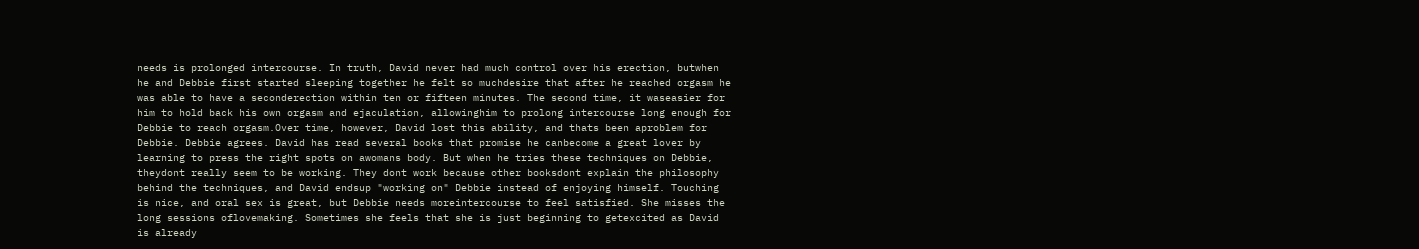needs is prolonged intercourse. In truth, David never had much control over his erection, butwhen he and Debbie first started sleeping together he felt so muchdesire that after he reached orgasm he was able to have a seconderection within ten or fifteen minutes. The second time, it waseasier for him to hold back his own orgasm and ejaculation, allowinghim to prolong intercourse long enough for Debbie to reach orgasm.Over time, however, David lost this ability, and thats been aproblem for Debbie. Debbie agrees. David has read several books that promise he canbecome a great lover by learning to press the right spots on awomans body. But when he tries these techniques on Debbie, theydont really seem to be working. They dont work because other booksdont explain the philosophy behind the techniques, and David endsup "working on" Debbie instead of enjoying himself. Touching is nice, and oral sex is great, but Debbie needs moreintercourse to feel satisfied. She misses the long sessions oflovemaking. Sometimes she feels that she is just beginning to getexcited as David is already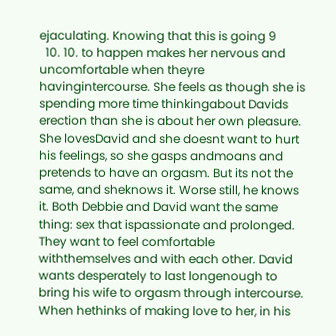ejaculating. Knowing that this is going 9
  10. 10. to happen makes her nervous and uncomfortable when theyre havingintercourse. She feels as though she is spending more time thinkingabout Davids erection than she is about her own pleasure. She lovesDavid and she doesnt want to hurt his feelings, so she gasps andmoans and pretends to have an orgasm. But its not the same, and sheknows it. Worse still, he knows it. Both Debbie and David want the same thing: sex that ispassionate and prolonged. They want to feel comfortable withthemselves and with each other. David wants desperately to last longenough to bring his wife to orgasm through intercourse. When hethinks of making love to her, in his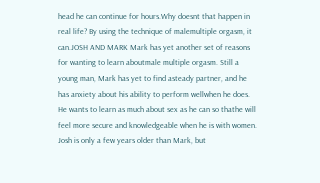head he can continue for hours.Why doesnt that happen in real life? By using the technique of malemultiple orgasm, it can.JOSH AND MARK Mark has yet another set of reasons for wanting to learn aboutmale multiple orgasm. Still a young man, Mark has yet to find asteady partner, and he has anxiety about his ability to perform wellwhen he does. He wants to learn as much about sex as he can so thathe will feel more secure and knowledgeable when he is with women. Josh is only a few years older than Mark, but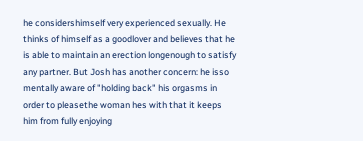he considershimself very experienced sexually. He thinks of himself as a goodlover and believes that he is able to maintain an erection longenough to satisfy any partner. But Josh has another concern: he isso mentally aware of "holding back" his orgasms in order to pleasethe woman hes with that it keeps him from fully enjoying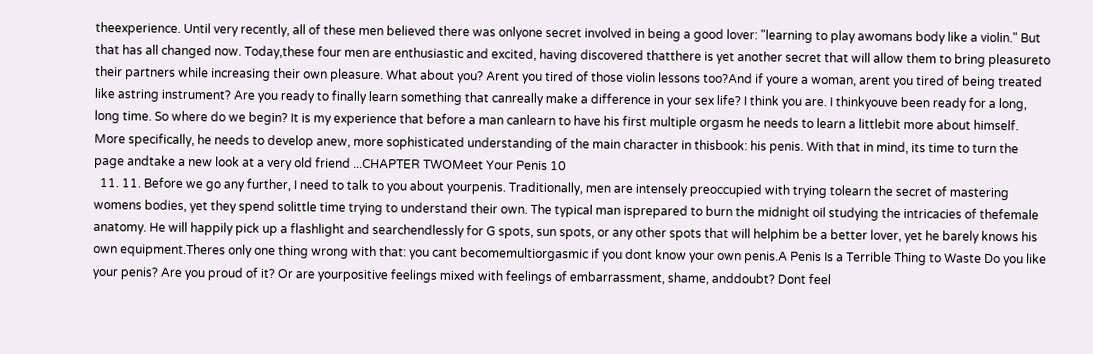theexperience. Until very recently, all of these men believed there was onlyone secret involved in being a good lover: "learning to play awomans body like a violin." But that has all changed now. Today,these four men are enthusiastic and excited, having discovered thatthere is yet another secret that will allow them to bring pleasureto their partners while increasing their own pleasure. What about you? Arent you tired of those violin lessons too?And if youre a woman, arent you tired of being treated like astring instrument? Are you ready to finally learn something that canreally make a difference in your sex life? I think you are. I thinkyouve been ready for a long, long time. So where do we begin? It is my experience that before a man canlearn to have his first multiple orgasm he needs to learn a littlebit more about himself. More specifically, he needs to develop anew, more sophisticated understanding of the main character in thisbook: his penis. With that in mind, its time to turn the page andtake a new look at a very old friend ...CHAPTER TWOMeet Your Penis 10
  11. 11. Before we go any further, I need to talk to you about yourpenis. Traditionally, men are intensely preoccupied with trying tolearn the secret of mastering womens bodies, yet they spend solittle time trying to understand their own. The typical man isprepared to burn the midnight oil studying the intricacies of thefemale anatomy. He will happily pick up a flashlight and searchendlessly for G spots, sun spots, or any other spots that will helphim be a better lover, yet he barely knows his own equipment.Theres only one thing wrong with that: you cant becomemultiorgasmic if you dont know your own penis.A Penis Is a Terrible Thing to Waste Do you like your penis? Are you proud of it? Or are yourpositive feelings mixed with feelings of embarrassment, shame, anddoubt? Dont feel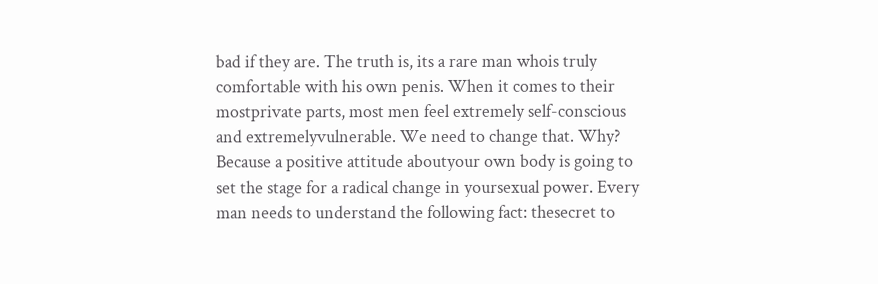bad if they are. The truth is, its a rare man whois truly comfortable with his own penis. When it comes to their mostprivate parts, most men feel extremely self-conscious and extremelyvulnerable. We need to change that. Why? Because a positive attitude aboutyour own body is going to set the stage for a radical change in yoursexual power. Every man needs to understand the following fact: thesecret to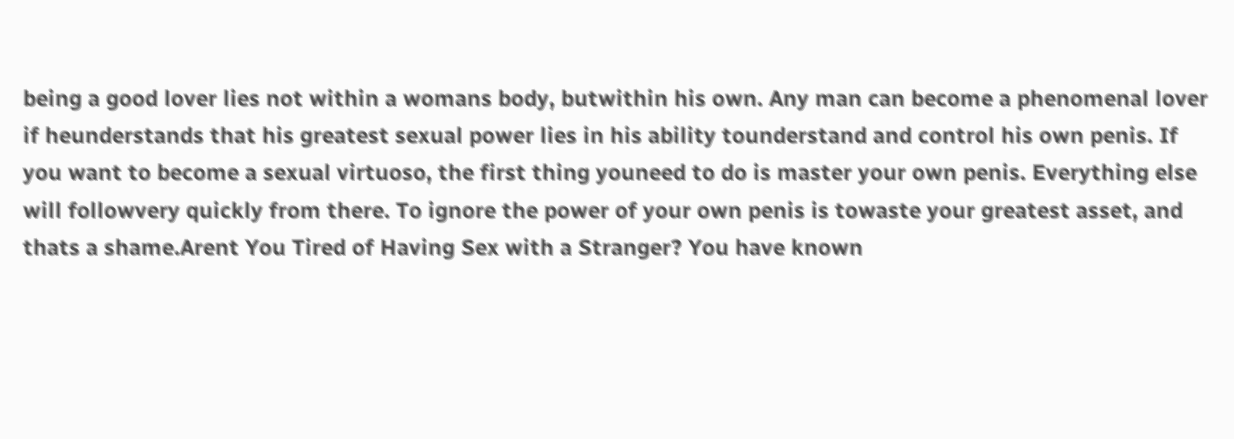being a good lover lies not within a womans body, butwithin his own. Any man can become a phenomenal lover if heunderstands that his greatest sexual power lies in his ability tounderstand and control his own penis. If you want to become a sexual virtuoso, the first thing youneed to do is master your own penis. Everything else will followvery quickly from there. To ignore the power of your own penis is towaste your greatest asset, and thats a shame.Arent You Tired of Having Sex with a Stranger? You have known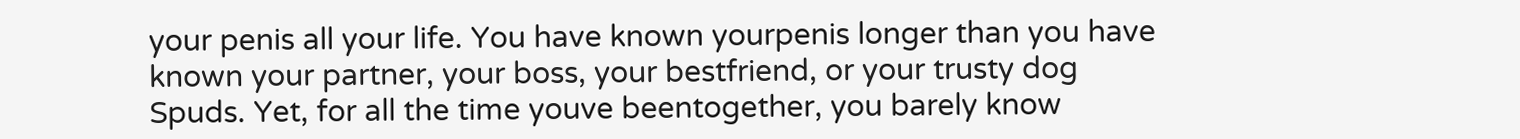your penis all your life. You have known yourpenis longer than you have known your partner, your boss, your bestfriend, or your trusty dog Spuds. Yet, for all the time youve beentogether, you barely know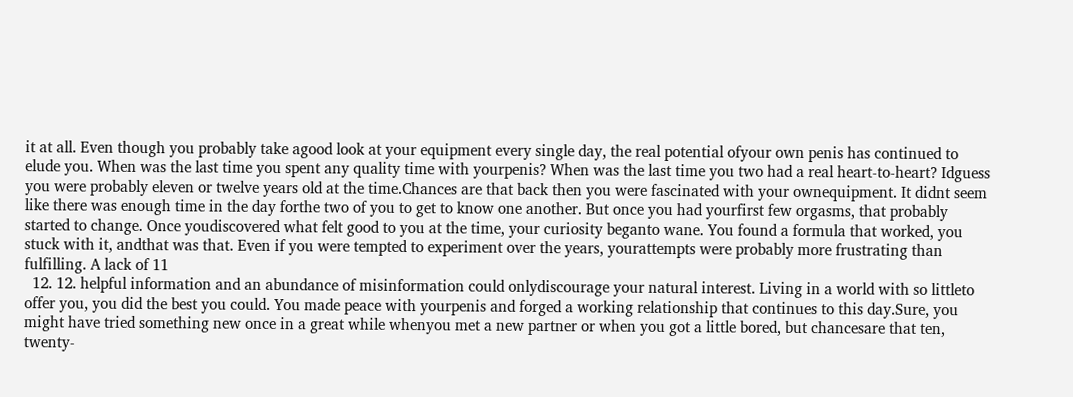it at all. Even though you probably take agood look at your equipment every single day, the real potential ofyour own penis has continued to elude you. When was the last time you spent any quality time with yourpenis? When was the last time you two had a real heart-to-heart? Idguess you were probably eleven or twelve years old at the time.Chances are that back then you were fascinated with your ownequipment. It didnt seem like there was enough time in the day forthe two of you to get to know one another. But once you had yourfirst few orgasms, that probably started to change. Once youdiscovered what felt good to you at the time, your curiosity beganto wane. You found a formula that worked, you stuck with it, andthat was that. Even if you were tempted to experiment over the years, yourattempts were probably more frustrating than fulfilling. A lack of 11
  12. 12. helpful information and an abundance of misinformation could onlydiscourage your natural interest. Living in a world with so littleto offer you, you did the best you could. You made peace with yourpenis and forged a working relationship that continues to this day.Sure, you might have tried something new once in a great while whenyou met a new partner or when you got a little bored, but chancesare that ten, twenty-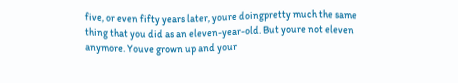five, or even fifty years later, youre doingpretty much the same thing that you did as an eleven-year-old. But youre not eleven anymore. Youve grown up and your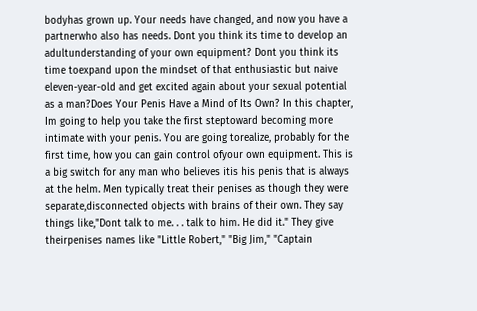bodyhas grown up. Your needs have changed, and now you have a partnerwho also has needs. Dont you think its time to develop an adultunderstanding of your own equipment? Dont you think its time toexpand upon the mindset of that enthusiastic but naive eleven-year-old and get excited again about your sexual potential as a man?Does Your Penis Have a Mind of Its Own? In this chapter, Im going to help you take the first steptoward becoming more intimate with your penis. You are going torealize, probably for the first time, how you can gain control ofyour own equipment. This is a big switch for any man who believes itis his penis that is always at the helm. Men typically treat their penises as though they were separate,disconnected objects with brains of their own. They say things like,"Dont talk to me. . . talk to him. He did it." They give theirpenises names like "Little Robert," "Big Jim," "Captain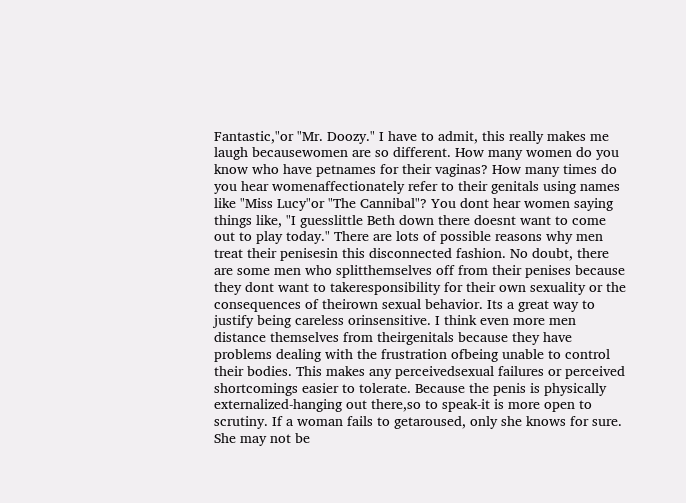Fantastic,"or "Mr. Doozy." I have to admit, this really makes me laugh becausewomen are so different. How many women do you know who have petnames for their vaginas? How many times do you hear womenaffectionately refer to their genitals using names like "Miss Lucy"or "The Cannibal"? You dont hear women saying things like, "I guesslittle Beth down there doesnt want to come out to play today." There are lots of possible reasons why men treat their penisesin this disconnected fashion. No doubt, there are some men who splitthemselves off from their penises because they dont want to takeresponsibility for their own sexuality or the consequences of theirown sexual behavior. Its a great way to justify being careless orinsensitive. I think even more men distance themselves from theirgenitals because they have problems dealing with the frustration ofbeing unable to control their bodies. This makes any perceivedsexual failures or perceived shortcomings easier to tolerate. Because the penis is physically externalized-hanging out there,so to speak-it is more open to scrutiny. If a woman fails to getaroused, only she knows for sure. She may not be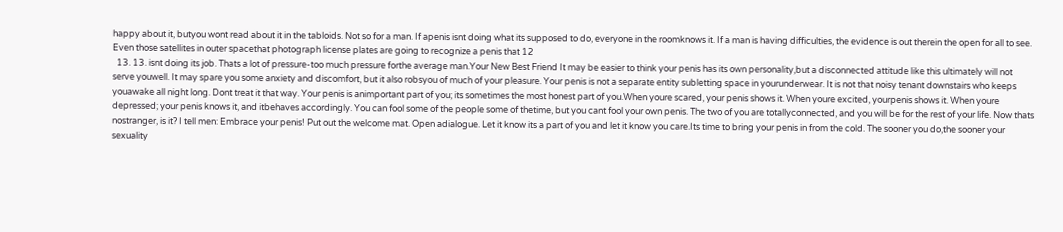happy about it, butyou wont read about it in the tabloids. Not so for a man. If apenis isnt doing what its supposed to do, everyone in the roomknows it. If a man is having difficulties, the evidence is out therein the open for all to see. Even those satellites in outer spacethat photograph license plates are going to recognize a penis that 12
  13. 13. isnt doing its job. Thats a lot of pressure-too much pressure forthe average man.Your New Best Friend It may be easier to think your penis has its own personality,but a disconnected attitude like this ultimately will not serve youwell. It may spare you some anxiety and discomfort, but it also robsyou of much of your pleasure. Your penis is not a separate entity subletting space in yourunderwear. It is not that noisy tenant downstairs who keeps youawake all night long. Dont treat it that way. Your penis is animportant part of you; its sometimes the most honest part of you.When youre scared, your penis shows it. When youre excited, yourpenis shows it. When youre depressed; your penis knows it, and itbehaves accordingly. You can fool some of the people some of thetime, but you cant fool your own penis. The two of you are totallyconnected, and you will be for the rest of your life. Now thats nostranger, is it? I tell men: Embrace your penis! Put out the welcome mat. Open adialogue. Let it know its a part of you and let it know you care.Its time to bring your penis in from the cold. The sooner you do,the sooner your sexuality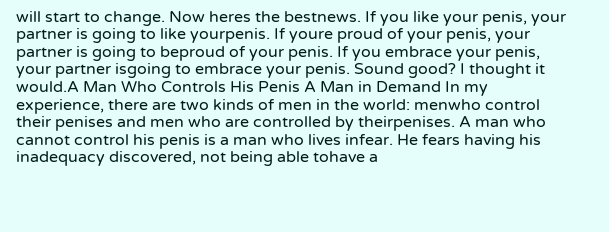will start to change. Now heres the bestnews. If you like your penis, your partner is going to like yourpenis. If youre proud of your penis, your partner is going to beproud of your penis. If you embrace your penis, your partner isgoing to embrace your penis. Sound good? I thought it would.A Man Who Controls His Penis A Man in Demand In my experience, there are two kinds of men in the world: menwho control their penises and men who are controlled by theirpenises. A man who cannot control his penis is a man who lives infear. He fears having his inadequacy discovered, not being able tohave a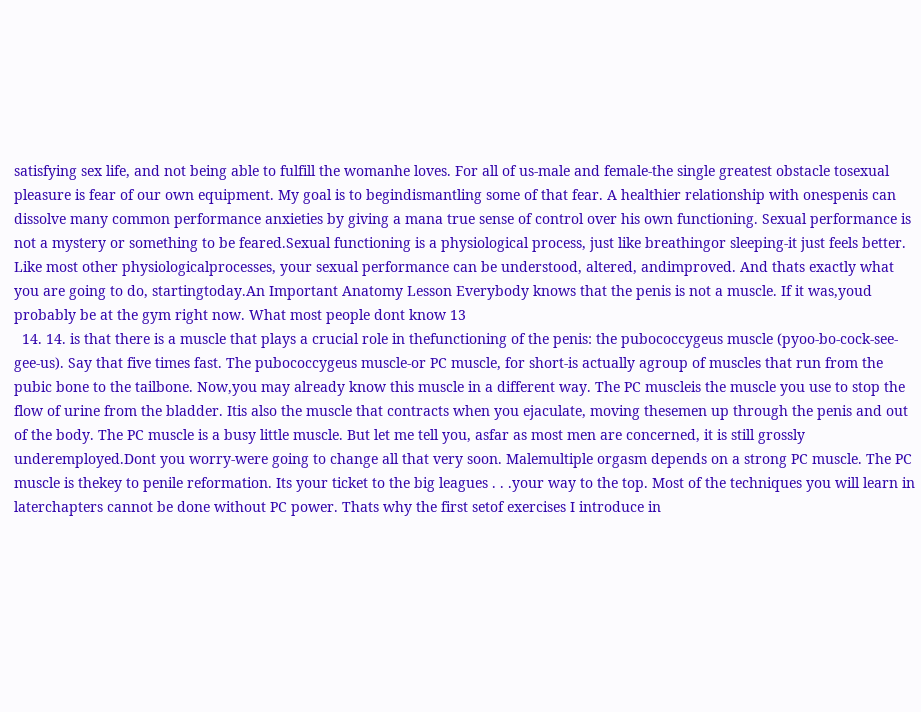satisfying sex life, and not being able to fulfill the womanhe loves. For all of us-male and female-the single greatest obstacle tosexual pleasure is fear of our own equipment. My goal is to begindismantling some of that fear. A healthier relationship with onespenis can dissolve many common performance anxieties by giving a mana true sense of control over his own functioning. Sexual performance is not a mystery or something to be feared.Sexual functioning is a physiological process, just like breathingor sleeping-it just feels better. Like most other physiologicalprocesses, your sexual performance can be understood, altered, andimproved. And thats exactly what you are going to do, startingtoday.An Important Anatomy Lesson Everybody knows that the penis is not a muscle. If it was,youd probably be at the gym right now. What most people dont know 13
  14. 14. is that there is a muscle that plays a crucial role in thefunctioning of the penis: the pubococcygeus muscle (pyoo-bo-cock-see-gee-us). Say that five times fast. The pubococcygeus muscle-or PC muscle, for short-is actually agroup of muscles that run from the pubic bone to the tailbone. Now,you may already know this muscle in a different way. The PC muscleis the muscle you use to stop the flow of urine from the bladder. Itis also the muscle that contracts when you ejaculate, moving thesemen up through the penis and out of the body. The PC muscle is a busy little muscle. But let me tell you, asfar as most men are concerned, it is still grossly underemployed.Dont you worry-were going to change all that very soon. Malemultiple orgasm depends on a strong PC muscle. The PC muscle is thekey to penile reformation. Its your ticket to the big leagues . . .your way to the top. Most of the techniques you will learn in laterchapters cannot be done without PC power. Thats why the first setof exercises I introduce in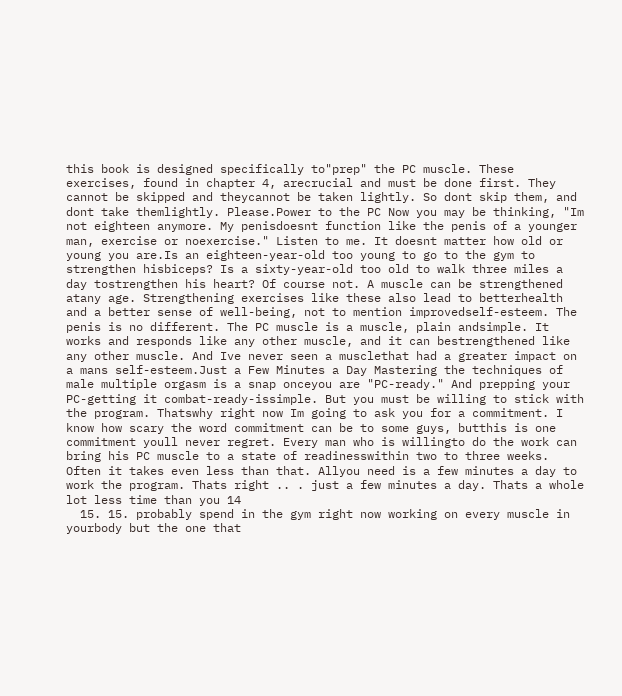this book is designed specifically to"prep" the PC muscle. These exercises, found in chapter 4, arecrucial and must be done first. They cannot be skipped and theycannot be taken lightly. So dont skip them, and dont take themlightly. Please.Power to the PC Now you may be thinking, "Im not eighteen anymore. My penisdoesnt function like the penis of a younger man, exercise or noexercise." Listen to me. It doesnt matter how old or young you are.Is an eighteen-year-old too young to go to the gym to strengthen hisbiceps? Is a sixty-year-old too old to walk three miles a day tostrengthen his heart? Of course not. A muscle can be strengthened atany age. Strengthening exercises like these also lead to betterhealth and a better sense of well-being, not to mention improvedself-esteem. The penis is no different. The PC muscle is a muscle, plain andsimple. It works and responds like any other muscle, and it can bestrengthened like any other muscle. And Ive never seen a musclethat had a greater impact on a mans self-esteem.Just a Few Minutes a Day Mastering the techniques of male multiple orgasm is a snap onceyou are "PC-ready." And prepping your PC-getting it combat-ready-issimple. But you must be willing to stick with the program. Thatswhy right now Im going to ask you for a commitment. I know how scary the word commitment can be to some guys, butthis is one commitment youll never regret. Every man who is willingto do the work can bring his PC muscle to a state of readinesswithin two to three weeks. Often it takes even less than that. Allyou need is a few minutes a day to work the program. Thats right .. . just a few minutes a day. Thats a whole lot less time than you 14
  15. 15. probably spend in the gym right now working on every muscle in yourbody but the one that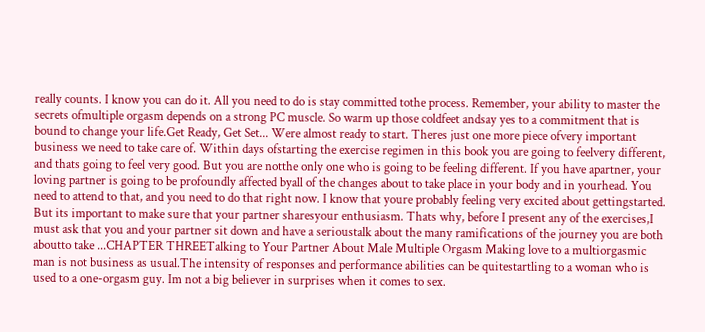really counts. I know you can do it. All you need to do is stay committed tothe process. Remember, your ability to master the secrets ofmultiple orgasm depends on a strong PC muscle. So warm up those coldfeet andsay yes to a commitment that is bound to change your life.Get Ready, Get Set... Were almost ready to start. Theres just one more piece ofvery important business we need to take care of. Within days ofstarting the exercise regimen in this book you are going to feelvery different, and thats going to feel very good. But you are notthe only one who is going to be feeling different. If you have apartner, your loving partner is going to be profoundly affected byall of the changes about to take place in your body and in yourhead. You need to attend to that, and you need to do that right now. I know that youre probably feeling very excited about gettingstarted. But its important to make sure that your partner sharesyour enthusiasm. Thats why, before I present any of the exercises,I must ask that you and your partner sit down and have a serioustalk about the many ramifications of the journey you are both aboutto take ...CHAPTER THREETalking to Your Partner About Male Multiple Orgasm Making love to a multiorgasmic man is not business as usual.The intensity of responses and performance abilities can be quitestartling to a woman who is used to a one-orgasm guy. Im not a big believer in surprises when it comes to sex.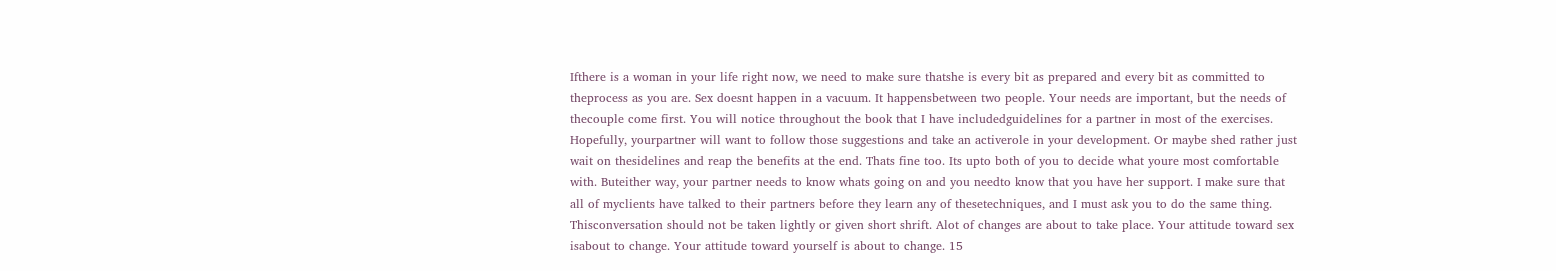Ifthere is a woman in your life right now, we need to make sure thatshe is every bit as prepared and every bit as committed to theprocess as you are. Sex doesnt happen in a vacuum. It happensbetween two people. Your needs are important, but the needs of thecouple come first. You will notice throughout the book that I have includedguidelines for a partner in most of the exercises. Hopefully, yourpartner will want to follow those suggestions and take an activerole in your development. Or maybe shed rather just wait on thesidelines and reap the benefits at the end. Thats fine too. Its upto both of you to decide what youre most comfortable with. Buteither way, your partner needs to know whats going on and you needto know that you have her support. I make sure that all of myclients have talked to their partners before they learn any of thesetechniques, and I must ask you to do the same thing. Thisconversation should not be taken lightly or given short shrift. Alot of changes are about to take place. Your attitude toward sex isabout to change. Your attitude toward yourself is about to change. 15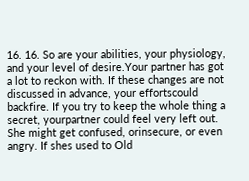16. 16. So are your abilities, your physiology, and your level of desire.Your partner has got a lot to reckon with. If these changes are not discussed in advance, your effortscould backfire. If you try to keep the whole thing a secret, yourpartner could feel very left out. She might get confused, orinsecure, or even angry. If shes used to Old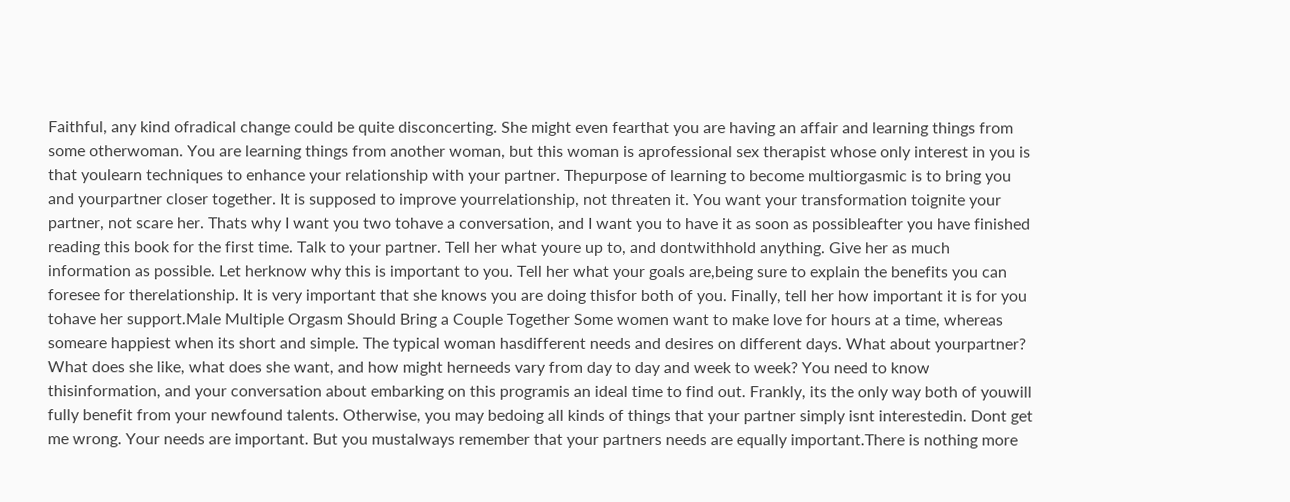Faithful, any kind ofradical change could be quite disconcerting. She might even fearthat you are having an affair and learning things from some otherwoman. You are learning things from another woman, but this woman is aprofessional sex therapist whose only interest in you is that youlearn techniques to enhance your relationship with your partner. Thepurpose of learning to become multiorgasmic is to bring you and yourpartner closer together. It is supposed to improve yourrelationship, not threaten it. You want your transformation toignite your partner, not scare her. Thats why I want you two tohave a conversation, and I want you to have it as soon as possibleafter you have finished reading this book for the first time. Talk to your partner. Tell her what youre up to, and dontwithhold anything. Give her as much information as possible. Let herknow why this is important to you. Tell her what your goals are,being sure to explain the benefits you can foresee for therelationship. It is very important that she knows you are doing thisfor both of you. Finally, tell her how important it is for you tohave her support.Male Multiple Orgasm Should Bring a Couple Together Some women want to make love for hours at a time, whereas someare happiest when its short and simple. The typical woman hasdifferent needs and desires on different days. What about yourpartner? What does she like, what does she want, and how might herneeds vary from day to day and week to week? You need to know thisinformation, and your conversation about embarking on this programis an ideal time to find out. Frankly, its the only way both of youwill fully benefit from your newfound talents. Otherwise, you may bedoing all kinds of things that your partner simply isnt interestedin. Dont get me wrong. Your needs are important. But you mustalways remember that your partners needs are equally important.There is nothing more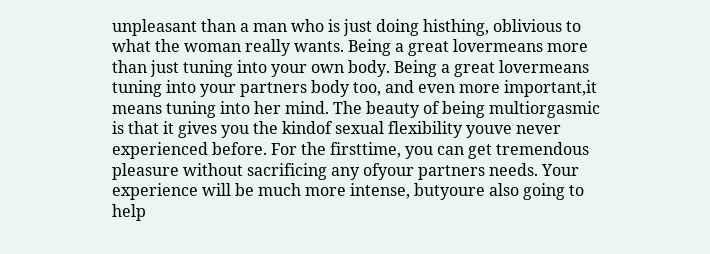unpleasant than a man who is just doing histhing, oblivious to what the woman really wants. Being a great lovermeans more than just tuning into your own body. Being a great lovermeans tuning into your partners body too, and even more important,it means tuning into her mind. The beauty of being multiorgasmic is that it gives you the kindof sexual flexibility youve never experienced before. For the firsttime, you can get tremendous pleasure without sacrificing any ofyour partners needs. Your experience will be much more intense, butyoure also going to help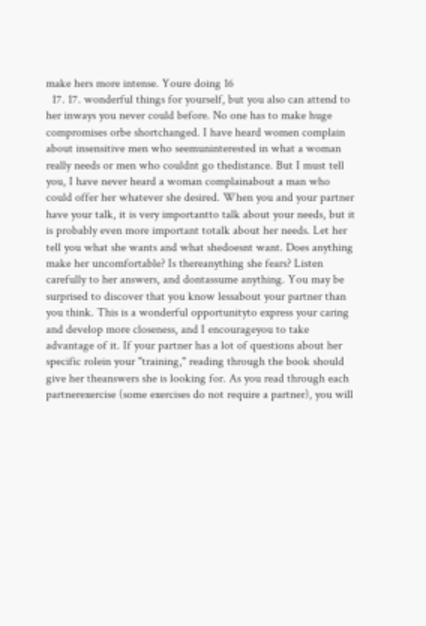make hers more intense. Youre doing 16
  17. 17. wonderful things for yourself, but you also can attend to her inways you never could before. No one has to make huge compromises orbe shortchanged. I have heard women complain about insensitive men who seemuninterested in what a woman really needs or men who couldnt go thedistance. But I must tell you, I have never heard a woman complainabout a man who could offer her whatever she desired. When you and your partner have your talk, it is very importantto talk about your needs, but it is probably even more important totalk about her needs. Let her tell you what she wants and what shedoesnt want. Does anything make her uncomfortable? Is thereanything she fears? Listen carefully to her answers, and dontassume anything. You may be surprised to discover that you know lessabout your partner than you think. This is a wonderful opportunityto express your caring and develop more closeness, and I encourageyou to take advantage of it. If your partner has a lot of questions about her specific rolein your "training," reading through the book should give her theanswers she is looking for. As you read through each partnerexercise (some exercises do not require a partner), you will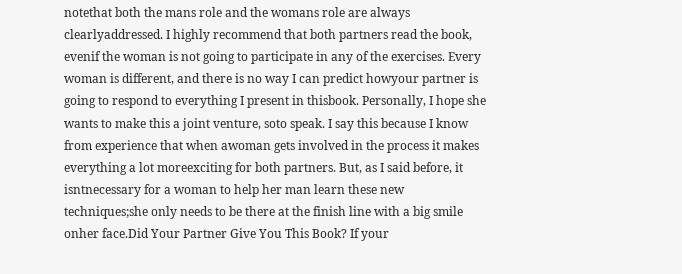notethat both the mans role and the womans role are always clearlyaddressed. I highly recommend that both partners read the book, evenif the woman is not going to participate in any of the exercises. Every woman is different, and there is no way I can predict howyour partner is going to respond to everything I present in thisbook. Personally, I hope she wants to make this a joint venture, soto speak. I say this because I know from experience that when awoman gets involved in the process it makes everything a lot moreexciting for both partners. But, as I said before, it isntnecessary for a woman to help her man learn these new techniques;she only needs to be there at the finish line with a big smile onher face.Did Your Partner Give You This Book? If your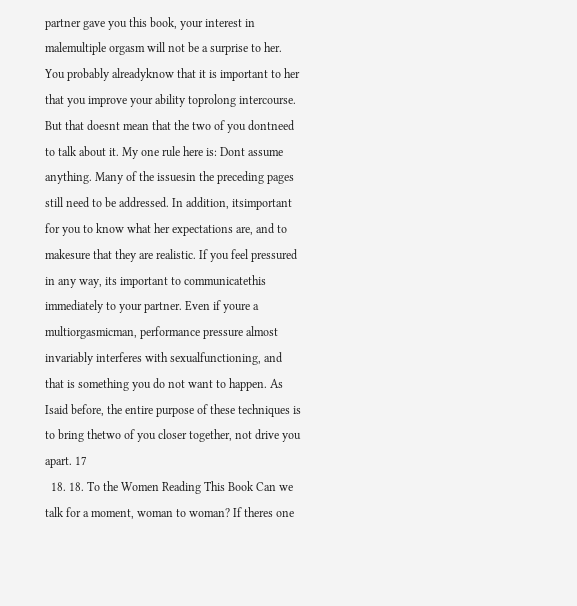partner gave you this book, your interest in malemultiple orgasm will not be a surprise to her. You probably alreadyknow that it is important to her that you improve your ability toprolong intercourse. But that doesnt mean that the two of you dontneed to talk about it. My one rule here is: Dont assume anything. Many of the issuesin the preceding pages still need to be addressed. In addition, itsimportant for you to know what her expectations are, and to makesure that they are realistic. If you feel pressured in any way, its important to communicatethis immediately to your partner. Even if youre a multiorgasmicman, performance pressure almost invariably interferes with sexualfunctioning, and that is something you do not want to happen. As Isaid before, the entire purpose of these techniques is to bring thetwo of you closer together, not drive you apart. 17
  18. 18. To the Women Reading This Book Can we talk for a moment, woman to woman? If theres one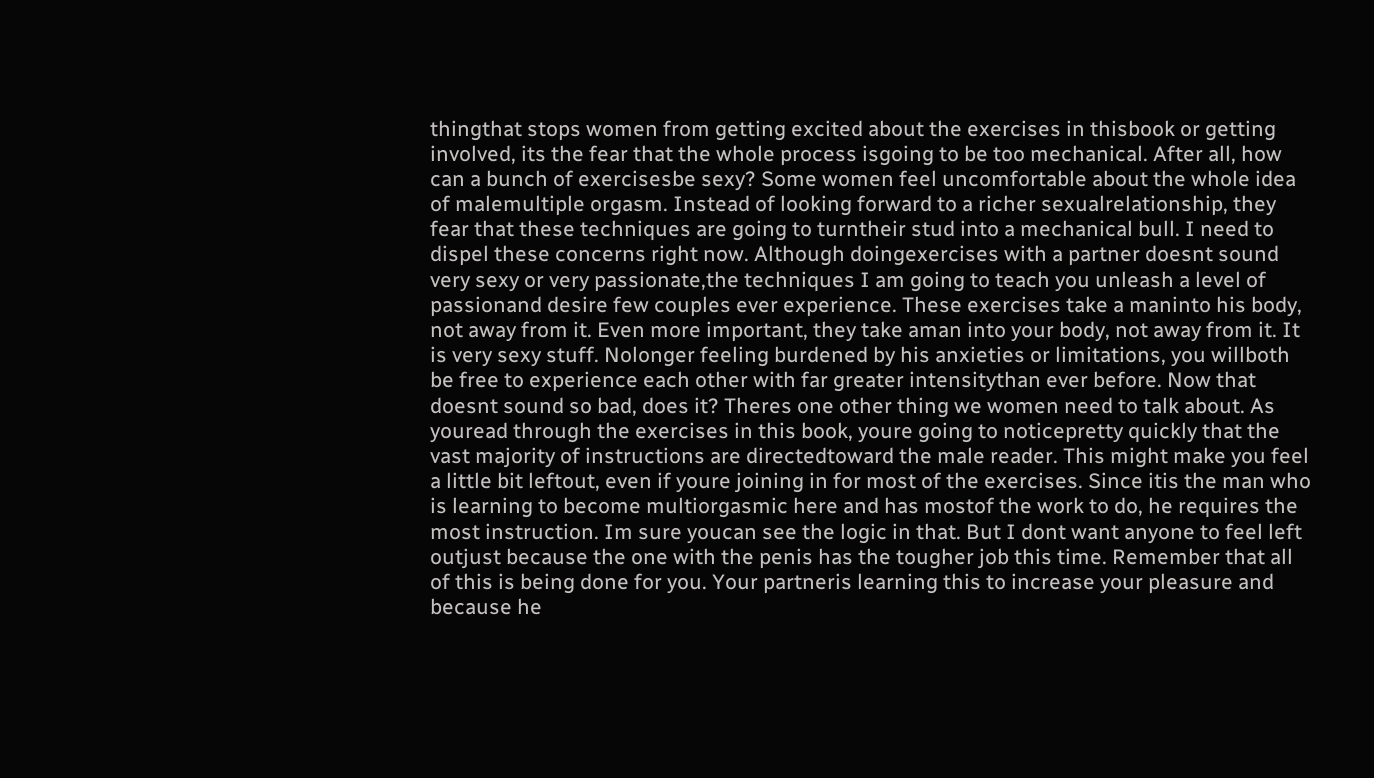thingthat stops women from getting excited about the exercises in thisbook or getting involved, its the fear that the whole process isgoing to be too mechanical. After all, how can a bunch of exercisesbe sexy? Some women feel uncomfortable about the whole idea of malemultiple orgasm. Instead of looking forward to a richer sexualrelationship, they fear that these techniques are going to turntheir stud into a mechanical bull. I need to dispel these concerns right now. Although doingexercises with a partner doesnt sound very sexy or very passionate,the techniques I am going to teach you unleash a level of passionand desire few couples ever experience. These exercises take a maninto his body, not away from it. Even more important, they take aman into your body, not away from it. It is very sexy stuff. Nolonger feeling burdened by his anxieties or limitations, you willboth be free to experience each other with far greater intensitythan ever before. Now that doesnt sound so bad, does it? Theres one other thing we women need to talk about. As youread through the exercises in this book, youre going to noticepretty quickly that the vast majority of instructions are directedtoward the male reader. This might make you feel a little bit leftout, even if youre joining in for most of the exercises. Since itis the man who is learning to become multiorgasmic here and has mostof the work to do, he requires the most instruction. Im sure youcan see the logic in that. But I dont want anyone to feel left outjust because the one with the penis has the tougher job this time. Remember that all of this is being done for you. Your partneris learning this to increase your pleasure and because he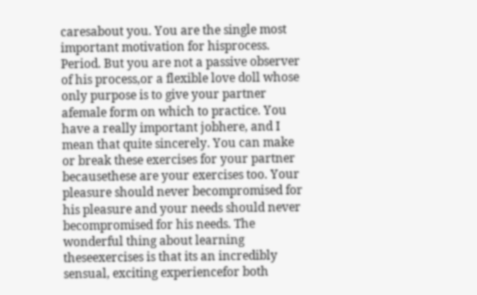caresabout you. You are the single most important motivation for hisprocess. Period. But you are not a passive observer of his process,or a flexible love doll whose only purpose is to give your partner afemale form on which to practice. You have a really important jobhere, and I mean that quite sincerely. You can make or break these exercises for your partner becausethese are your exercises too. Your pleasure should never becompromised for his pleasure and your needs should never becompromised for his needs. The wonderful thing about learning theseexercises is that its an incredibly sensual, exciting experiencefor both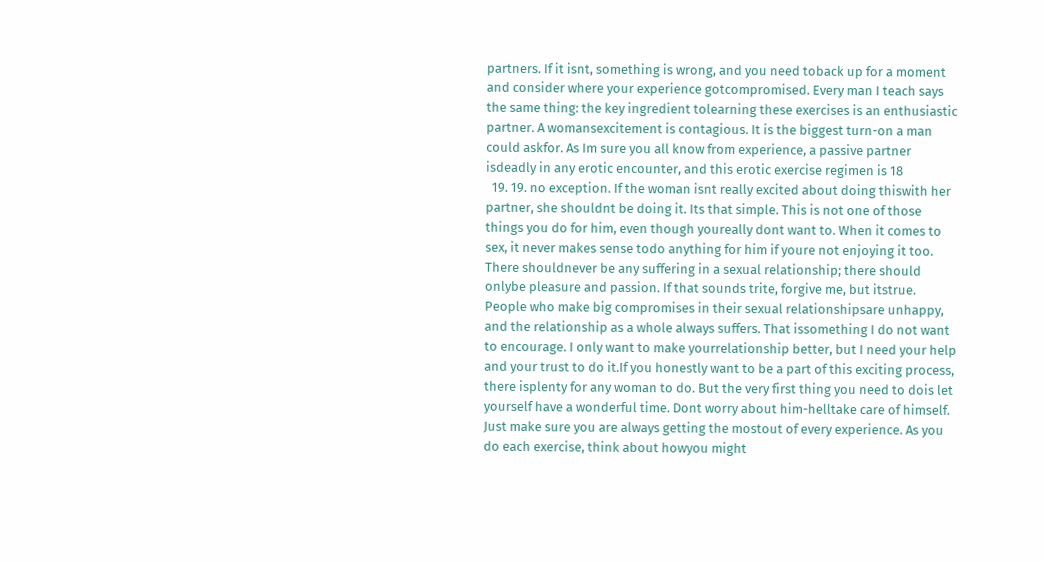partners. If it isnt, something is wrong, and you need toback up for a moment and consider where your experience gotcompromised. Every man I teach says the same thing: the key ingredient tolearning these exercises is an enthusiastic partner. A womansexcitement is contagious. It is the biggest turn-on a man could askfor. As Im sure you all know from experience, a passive partner isdeadly in any erotic encounter, and this erotic exercise regimen is 18
  19. 19. no exception. If the woman isnt really excited about doing thiswith her partner, she shouldnt be doing it. Its that simple. This is not one of those things you do for him, even though youreally dont want to. When it comes to sex, it never makes sense todo anything for him if youre not enjoying it too. There shouldnever be any suffering in a sexual relationship; there should onlybe pleasure and passion. If that sounds trite, forgive me, but itstrue. People who make big compromises in their sexual relationshipsare unhappy, and the relationship as a whole always suffers. That issomething I do not want to encourage. I only want to make yourrelationship better, but I need your help and your trust to do it.If you honestly want to be a part of this exciting process, there isplenty for any woman to do. But the very first thing you need to dois let yourself have a wonderful time. Dont worry about him-helltake care of himself. Just make sure you are always getting the mostout of every experience. As you do each exercise, think about howyou might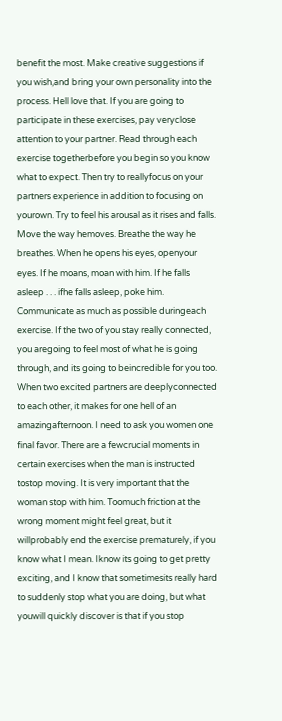benefit the most. Make creative suggestions if you wish,and bring your own personality into the process. Hell love that. If you are going to participate in these exercises, pay veryclose attention to your partner. Read through each exercise togetherbefore you begin so you know what to expect. Then try to reallyfocus on your partners experience in addition to focusing on yourown. Try to feel his arousal as it rises and falls. Move the way hemoves. Breathe the way he breathes. When he opens his eyes, openyour eyes. If he moans, moan with him. If he falls asleep . . . ifhe falls asleep, poke him. Communicate as much as possible duringeach exercise. If the two of you stay really connected, you aregoing to feel most of what he is going through, and its going to beincredible for you too. When two excited partners are deeplyconnected to each other, it makes for one hell of an amazingafternoon. I need to ask you women one final favor. There are a fewcrucial moments in certain exercises when the man is instructed tostop moving. It is very important that the woman stop with him. Toomuch friction at the wrong moment might feel great, but it willprobably end the exercise prematurely, if you know what I mean. Iknow its going to get pretty exciting, and I know that sometimesits really hard to suddenly stop what you are doing, but what youwill quickly discover is that if you stop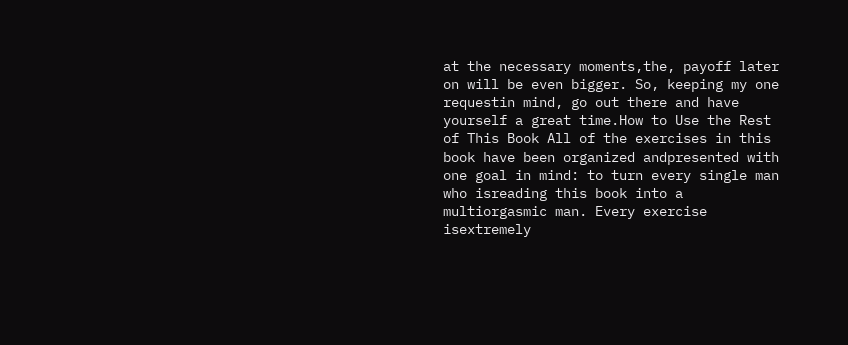at the necessary moments,the, payoff later on will be even bigger. So, keeping my one requestin mind, go out there and have yourself a great time.How to Use the Rest of This Book All of the exercises in this book have been organized andpresented with one goal in mind: to turn every single man who isreading this book into a multiorgasmic man. Every exercise isextremely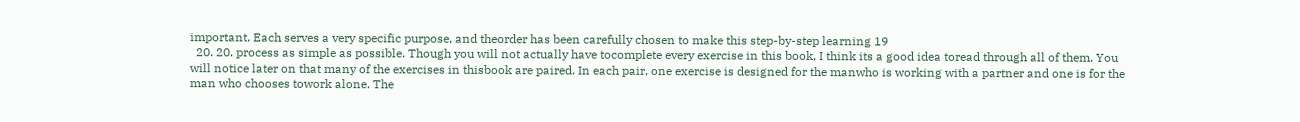important. Each serves a very specific purpose, and theorder has been carefully chosen to make this step-by-step learning 19
  20. 20. process as simple as possible. Though you will not actually have tocomplete every exercise in this book, I think its a good idea toread through all of them. You will notice later on that many of the exercises in thisbook are paired. In each pair, one exercise is designed for the manwho is working with a partner and one is for the man who chooses towork alone. The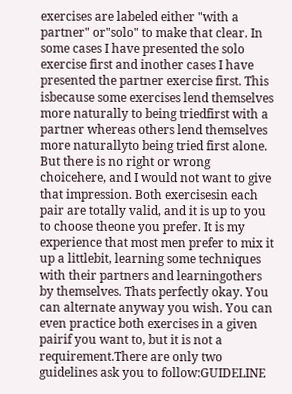exercises are labeled either "with a partner" or"solo" to make that clear. In some cases I have presented the solo exercise first and inother cases I have presented the partner exercise first. This isbecause some exercises lend themselves more naturally to being triedfirst with a partner whereas others lend themselves more naturallyto being tried first alone. But there is no right or wrong choicehere, and I would not want to give that impression. Both exercisesin each pair are totally valid, and it is up to you to choose theone you prefer. It is my experience that most men prefer to mix it up a littlebit, learning some techniques with their partners and learningothers by themselves. Thats perfectly okay. You can alternate anyway you wish. You can even practice both exercises in a given pairif you want to, but it is not a requirement.There are only two guidelines ask you to follow:GUIDELINE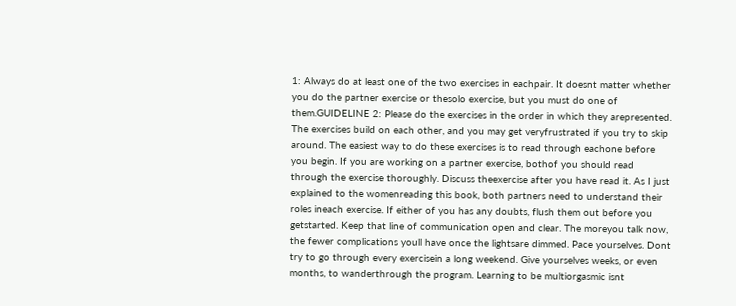1: Always do at least one of the two exercises in eachpair. It doesnt matter whether you do the partner exercise or thesolo exercise, but you must do one of them.GUIDELINE 2: Please do the exercises in the order in which they arepresented. The exercises build on each other, and you may get veryfrustrated if you try to skip around. The easiest way to do these exercises is to read through eachone before you begin. If you are working on a partner exercise, bothof you should read through the exercise thoroughly. Discuss theexercise after you have read it. As I just explained to the womenreading this book, both partners need to understand their roles ineach exercise. If either of you has any doubts, flush them out before you getstarted. Keep that line of communication open and clear. The moreyou talk now, the fewer complications youll have once the lightsare dimmed. Pace yourselves. Dont try to go through every exercisein a long weekend. Give yourselves weeks, or even months, to wanderthrough the program. Learning to be multiorgasmic isnt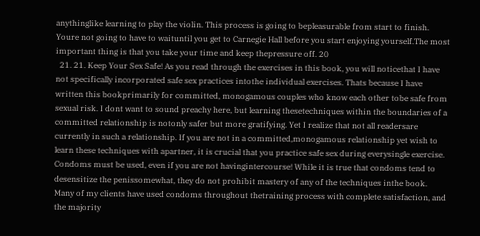anythinglike learning to play the violin. This process is going to bepleasurable from start to finish. Youre not going to have to waituntil you get to Carnegie Hall before you start enjoying yourself.The most important thing is that you take your time and keep thepressure off. 20
  21. 21. Keep Your Sex Safe! As you read through the exercises in this book, you will noticethat I have not specifically incorporated safe sex practices intothe individual exercises. Thats because I have written this bookprimarily for committed, monogamous couples who know each other tobe safe from sexual risk. I dont want to sound preachy here, but learning thesetechniques within the boundaries of a committed relationship is notonly safer but more gratifying. Yet I realize that not all readersare currently in such a relationship. If you are not in a committed,monogamous relationship yet wish to learn these techniques with apartner, it is crucial that you practice safe sex during everysingle exercise. Condoms must be used, even if you are not havingintercourse! While it is true that condoms tend to desensitize the penissomewhat, they do not prohibit mastery of any of the techniques inthe book. Many of my clients have used condoms throughout thetraining process with complete satisfaction, and the majority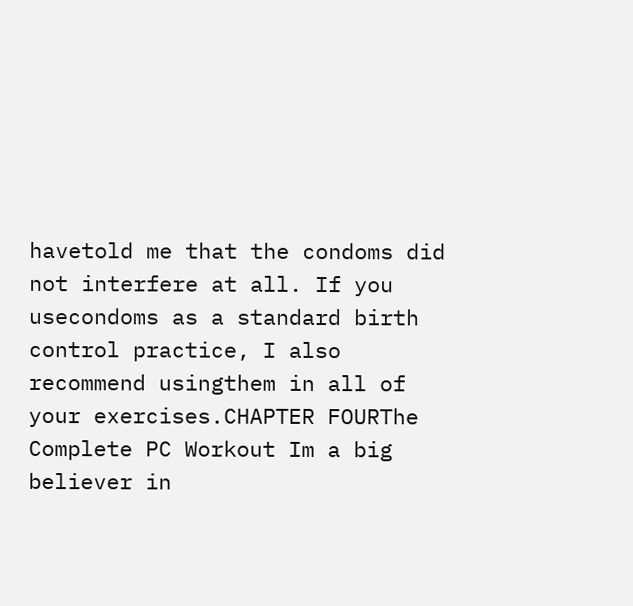havetold me that the condoms did not interfere at all. If you usecondoms as a standard birth control practice, I also recommend usingthem in all of your exercises.CHAPTER FOURThe Complete PC Workout Im a big believer in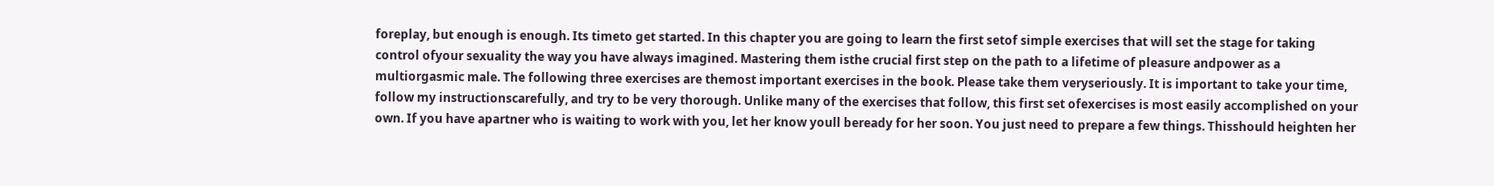foreplay, but enough is enough. Its timeto get started. In this chapter you are going to learn the first setof simple exercises that will set the stage for taking control ofyour sexuality the way you have always imagined. Mastering them isthe crucial first step on the path to a lifetime of pleasure andpower as a multiorgasmic male. The following three exercises are themost important exercises in the book. Please take them veryseriously. It is important to take your time, follow my instructionscarefully, and try to be very thorough. Unlike many of the exercises that follow, this first set ofexercises is most easily accomplished on your own. If you have apartner who is waiting to work with you, let her know youll beready for her soon. You just need to prepare a few things. Thisshould heighten her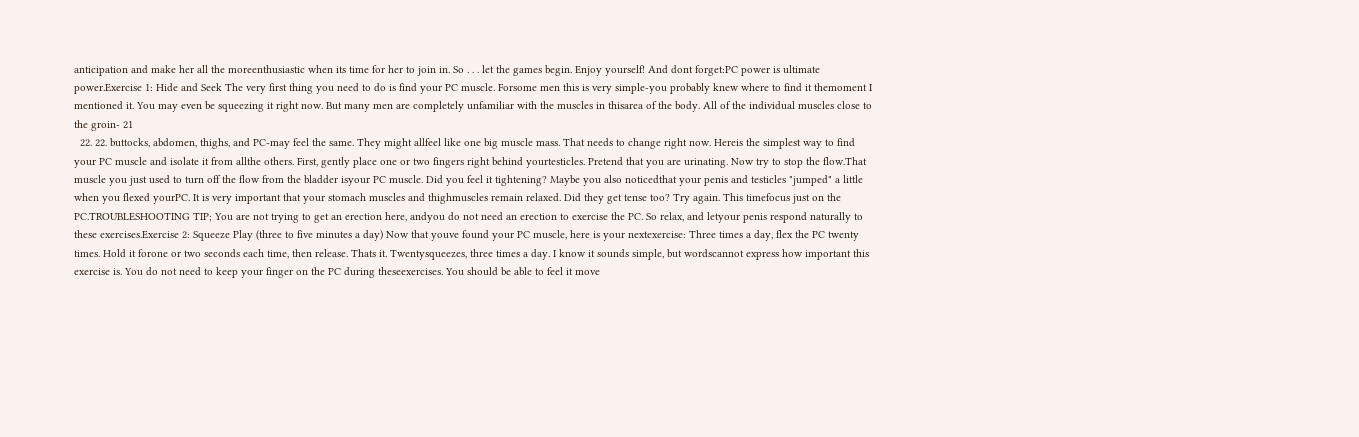anticipation and make her all the moreenthusiastic when its time for her to join in. So . . . let the games begin. Enjoy yourself! And dont forget:PC power is ultimate power.Exercise 1: Hide and Seek The very first thing you need to do is find your PC muscle. Forsome men this is very simple-you probably knew where to find it themoment I mentioned it. You may even be squeezing it right now. But many men are completely unfamiliar with the muscles in thisarea of the body. All of the individual muscles close to the groin- 21
  22. 22. buttocks, abdomen, thighs, and PC-may feel the same. They might allfeel like one big muscle mass. That needs to change right now. Hereis the simplest way to find your PC muscle and isolate it from allthe others. First, gently place one or two fingers right behind yourtesticles. Pretend that you are urinating. Now try to stop the flow.That muscle you just used to turn off the flow from the bladder isyour PC muscle. Did you feel it tightening? Maybe you also noticedthat your penis and testicles "jumped" a little when you flexed yourPC. It is very important that your stomach muscles and thighmuscles remain relaxed. Did they get tense too? Try again. This timefocus just on the PC.TROUBLESHOOTING TIP; You are not trying to get an erection here, andyou do not need an erection to exercise the PC. So relax, and letyour penis respond naturally to these exercises.Exercise 2: Squeeze Play (three to five minutes a day) Now that youve found your PC muscle, here is your nextexercise: Three times a day, flex the PC twenty times. Hold it forone or two seconds each time, then release. Thats it. Twentysqueezes, three times a day. I know it sounds simple, but wordscannot express how important this exercise is. You do not need to keep your finger on the PC during theseexercises. You should be able to feel it move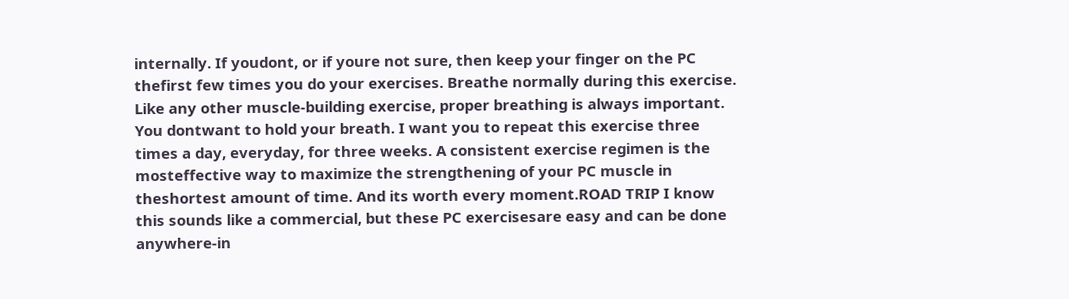internally. If youdont, or if youre not sure, then keep your finger on the PC thefirst few times you do your exercises. Breathe normally during this exercise. Like any other muscle-building exercise, proper breathing is always important. You dontwant to hold your breath. I want you to repeat this exercise three times a day, everyday, for three weeks. A consistent exercise regimen is the mosteffective way to maximize the strengthening of your PC muscle in theshortest amount of time. And its worth every moment.ROAD TRIP I know this sounds like a commercial, but these PC exercisesare easy and can be done anywhere-in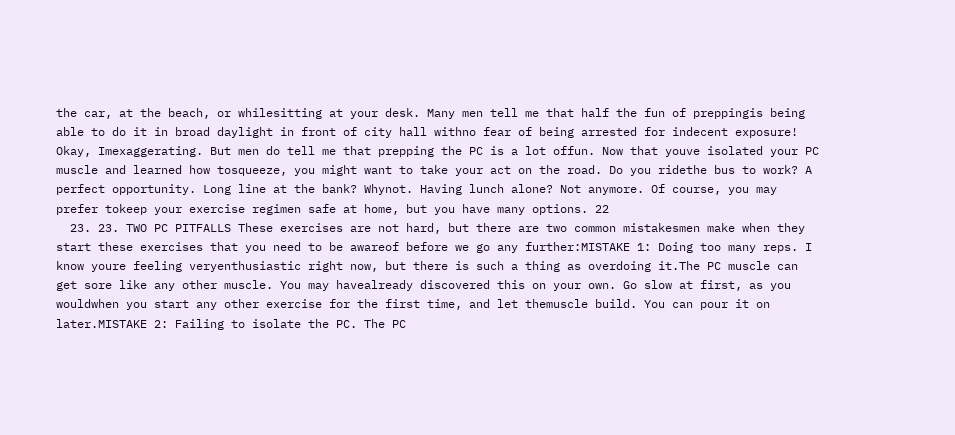the car, at the beach, or whilesitting at your desk. Many men tell me that half the fun of preppingis being able to do it in broad daylight in front of city hall withno fear of being arrested for indecent exposure! Okay, Imexaggerating. But men do tell me that prepping the PC is a lot offun. Now that youve isolated your PC muscle and learned how tosqueeze, you might want to take your act on the road. Do you ridethe bus to work? A perfect opportunity. Long line at the bank? Whynot. Having lunch alone? Not anymore. Of course, you may prefer tokeep your exercise regimen safe at home, but you have many options. 22
  23. 23. TWO PC PITFALLS These exercises are not hard, but there are two common mistakesmen make when they start these exercises that you need to be awareof before we go any further:MISTAKE 1: Doing too many reps. I know youre feeling veryenthusiastic right now, but there is such a thing as overdoing it.The PC muscle can get sore like any other muscle. You may havealready discovered this on your own. Go slow at first, as you wouldwhen you start any other exercise for the first time, and let themuscle build. You can pour it on later.MISTAKE 2: Failing to isolate the PC. The PC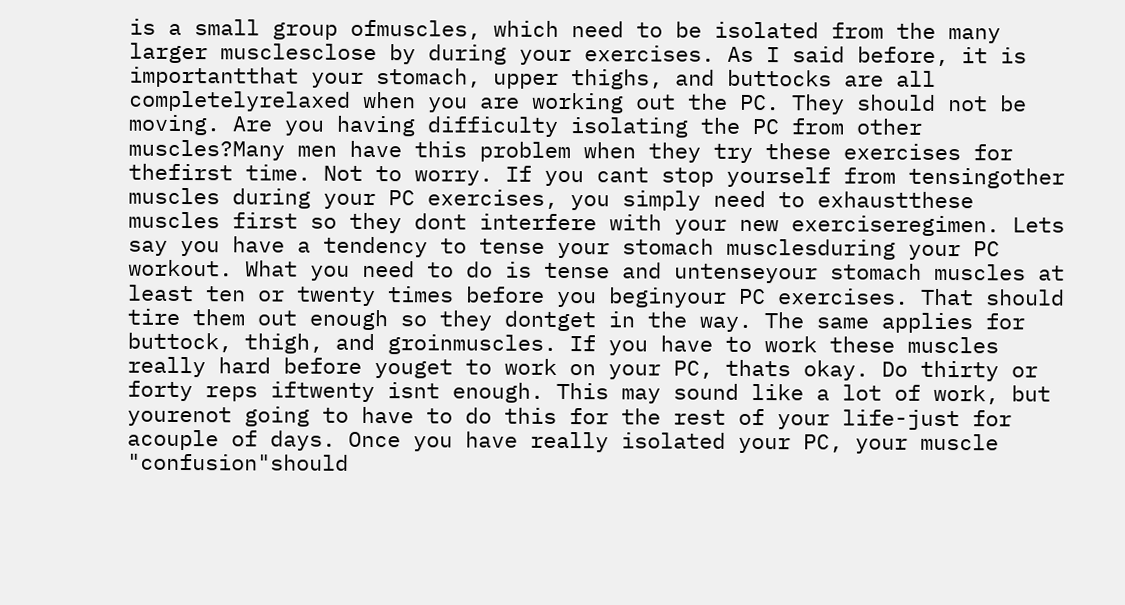is a small group ofmuscles, which need to be isolated from the many larger musclesclose by during your exercises. As I said before, it is importantthat your stomach, upper thighs, and buttocks are all completelyrelaxed when you are working out the PC. They should not be moving. Are you having difficulty isolating the PC from other muscles?Many men have this problem when they try these exercises for thefirst time. Not to worry. If you cant stop yourself from tensingother muscles during your PC exercises, you simply need to exhaustthese muscles first so they dont interfere with your new exerciseregimen. Lets say you have a tendency to tense your stomach musclesduring your PC workout. What you need to do is tense and untenseyour stomach muscles at least ten or twenty times before you beginyour PC exercises. That should tire them out enough so they dontget in the way. The same applies for buttock, thigh, and groinmuscles. If you have to work these muscles really hard before youget to work on your PC, thats okay. Do thirty or forty reps iftwenty isnt enough. This may sound like a lot of work, but yourenot going to have to do this for the rest of your life-just for acouple of days. Once you have really isolated your PC, your muscle "confusion"should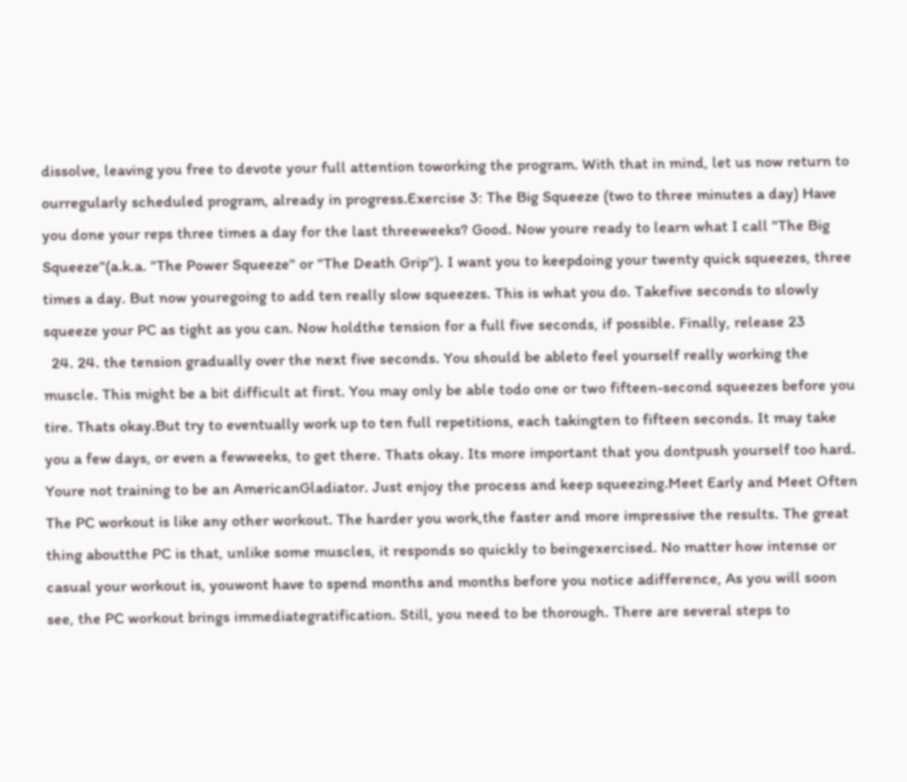dissolve, leaving you free to devote your full attention toworking the program. With that in mind, let us now return to ourregularly scheduled program, already in progress.Exercise 3: The Big Squeeze (two to three minutes a day) Have you done your reps three times a day for the last threeweeks? Good. Now youre ready to learn what I call "The Big Squeeze"(a.k.a. "The Power Squeeze" or "The Death Grip"). I want you to keepdoing your twenty quick squeezes, three times a day. But now youregoing to add ten really slow squeezes. This is what you do. Takefive seconds to slowly squeeze your PC as tight as you can. Now holdthe tension for a full five seconds, if possible. Finally, release 23
  24. 24. the tension gradually over the next five seconds. You should be ableto feel yourself really working the muscle. This might be a bit difficult at first. You may only be able todo one or two fifteen-second squeezes before you tire. Thats okay.But try to eventually work up to ten full repetitions, each takingten to fifteen seconds. It may take you a few days, or even a fewweeks, to get there. Thats okay. Its more important that you dontpush yourself too hard. Youre not training to be an AmericanGladiator. Just enjoy the process and keep squeezing.Meet Early and Meet Often The PC workout is like any other workout. The harder you work,the faster and more impressive the results. The great thing aboutthe PC is that, unlike some muscles, it responds so quickly to beingexercised. No matter how intense or casual your workout is, youwont have to spend months and months before you notice adifference, As you will soon see, the PC workout brings immediategratification. Still, you need to be thorough. There are several steps to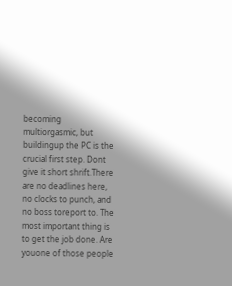becoming multiorgasmic, but buildingup the PC is the crucial first step. Dont give it short shrift.There are no deadlines here, no clocks to punch, and no boss toreport to. The most important thing is to get the job done. Are youone of those people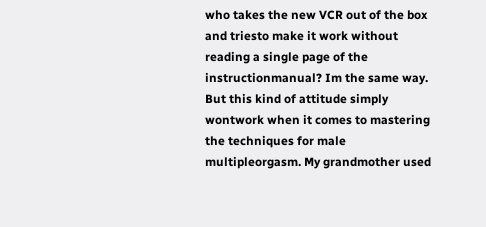who takes the new VCR out of the box and triesto make it work without reading a single page of the instructionmanual? Im the same way. But this kind of attitude simply wontwork when it comes to mastering the techniques for male multipleorgasm. My grandmother used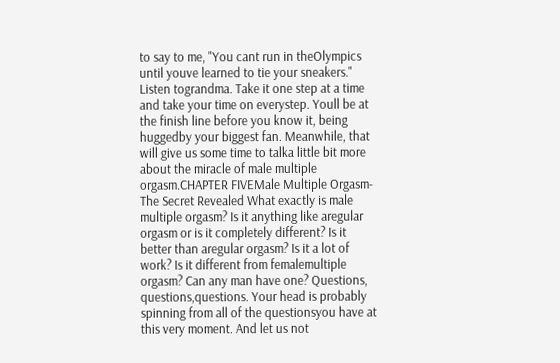to say to me, "You cant run in theOlympics until youve learned to tie your sneakers." Listen tograndma. Take it one step at a time and take your time on everystep. Youll be at the finish line before you know it, being huggedby your biggest fan. Meanwhile, that will give us some time to talka little bit more about the miracle of male multiple orgasm.CHAPTER FIVEMale Multiple Orgasm-The Secret Revealed What exactly is male multiple orgasm? Is it anything like aregular orgasm or is it completely different? Is it better than aregular orgasm? Is it a lot of work? Is it different from femalemultiple orgasm? Can any man have one? Questions, questions,questions. Your head is probably spinning from all of the questionsyou have at this very moment. And let us not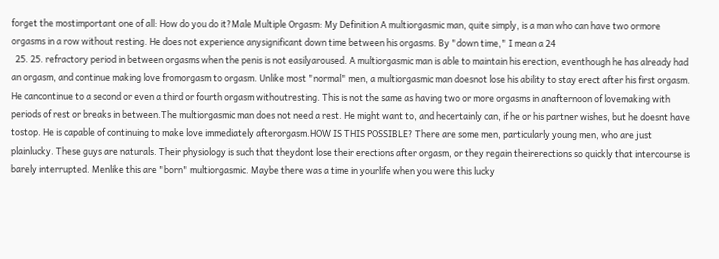forget the mostimportant one of all: How do you do it?Male Multiple Orgasm: My Definition A multiorgasmic man, quite simply, is a man who can have two ormore orgasms in a row without resting. He does not experience anysignificant down time between his orgasms. By "down time," I mean a 24
  25. 25. refractory period in between orgasms when the penis is not easilyaroused. A multiorgasmic man is able to maintain his erection, eventhough he has already had an orgasm, and continue making love fromorgasm to orgasm. Unlike most "normal" men, a multiorgasmic man doesnot lose his ability to stay erect after his first orgasm. He cancontinue to a second or even a third or fourth orgasm withoutresting. This is not the same as having two or more orgasms in anafternoon of lovemaking with periods of rest or breaks in between.The multiorgasmic man does not need a rest. He might want to, and hecertainly can, if he or his partner wishes, but he doesnt have tostop. He is capable of continuing to make love immediately afterorgasm.HOW IS THIS POSSIBLE? There are some men, particularly young men, who are just plainlucky. These guys are naturals. Their physiology is such that theydont lose their erections after orgasm, or they regain theirerections so quickly that intercourse is barely interrupted. Menlike this are "born" multiorgasmic. Maybe there was a time in yourlife when you were this lucky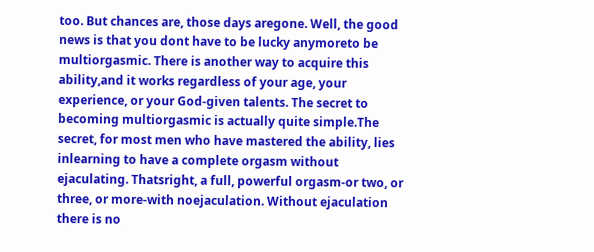too. But chances are, those days aregone. Well, the good news is that you dont have to be lucky anymoreto be multiorgasmic. There is another way to acquire this ability,and it works regardless of your age, your experience, or your God-given talents. The secret to becoming multiorgasmic is actually quite simple.The secret, for most men who have mastered the ability, lies inlearning to have a complete orgasm without ejaculating. Thatsright, a full, powerful orgasm-or two, or three, or more-with noejaculation. Without ejaculation there is no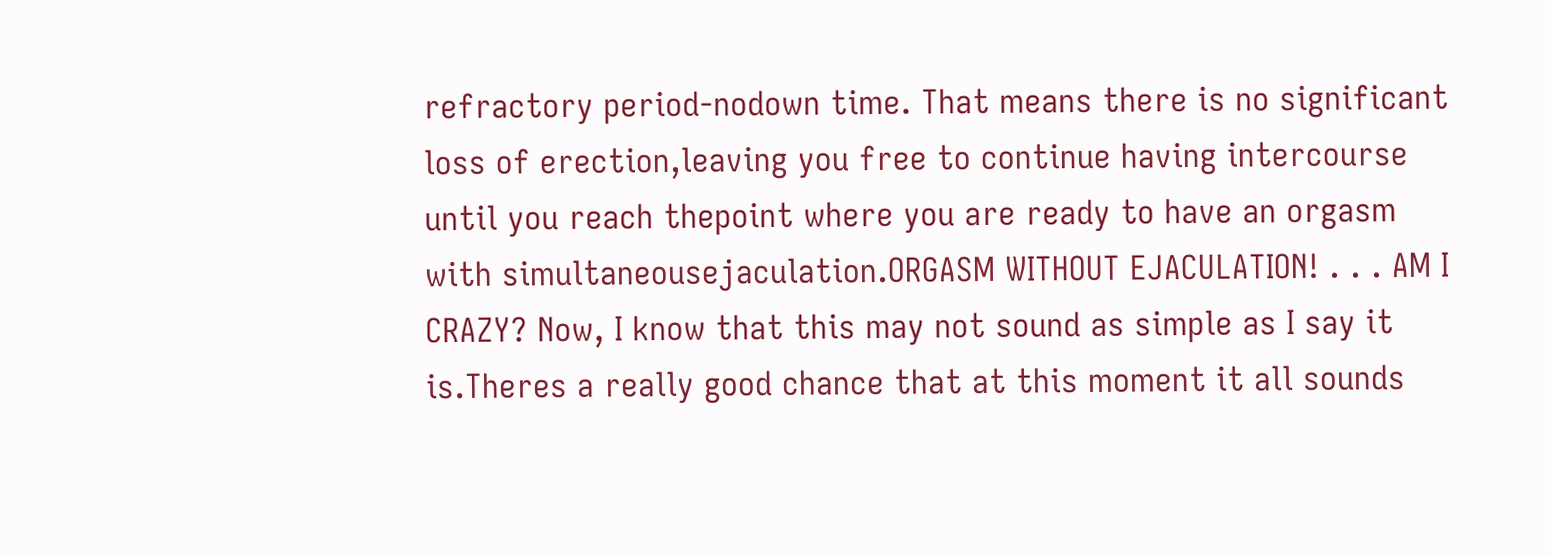refractory period-nodown time. That means there is no significant loss of erection,leaving you free to continue having intercourse until you reach thepoint where you are ready to have an orgasm with simultaneousejaculation.ORGASM WITHOUT EJACULATION! . . . AM I CRAZY? Now, I know that this may not sound as simple as I say it is.Theres a really good chance that at this moment it all sounds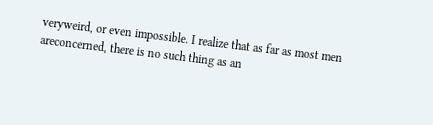veryweird, or even impossible. I realize that as far as most men areconcerned, there is no such thing as an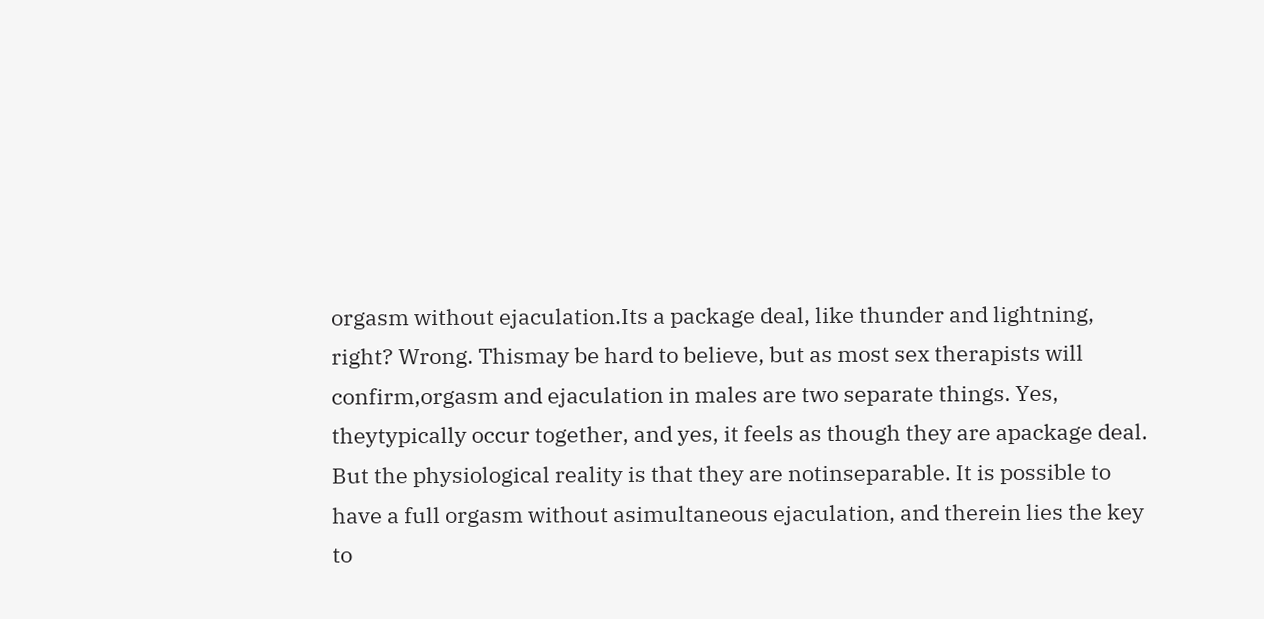orgasm without ejaculation.Its a package deal, like thunder and lightning, right? Wrong. Thismay be hard to believe, but as most sex therapists will confirm,orgasm and ejaculation in males are two separate things. Yes, theytypically occur together, and yes, it feels as though they are apackage deal. But the physiological reality is that they are notinseparable. It is possible to have a full orgasm without asimultaneous ejaculation, and therein lies the key to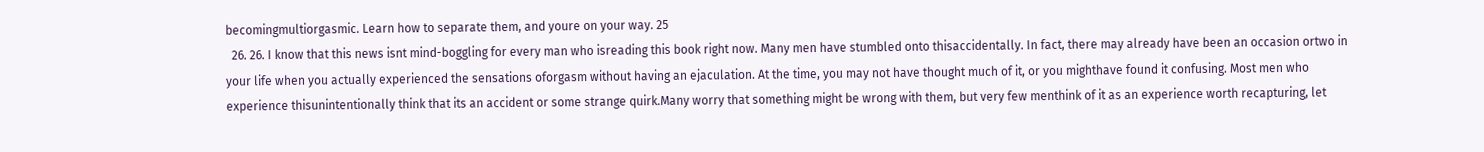becomingmultiorgasmic. Learn how to separate them, and youre on your way. 25
  26. 26. I know that this news isnt mind-boggling for every man who isreading this book right now. Many men have stumbled onto thisaccidentally. In fact, there may already have been an occasion ortwo in your life when you actually experienced the sensations oforgasm without having an ejaculation. At the time, you may not have thought much of it, or you mighthave found it confusing. Most men who experience thisunintentionally think that its an accident or some strange quirk.Many worry that something might be wrong with them, but very few menthink of it as an experience worth recapturing, let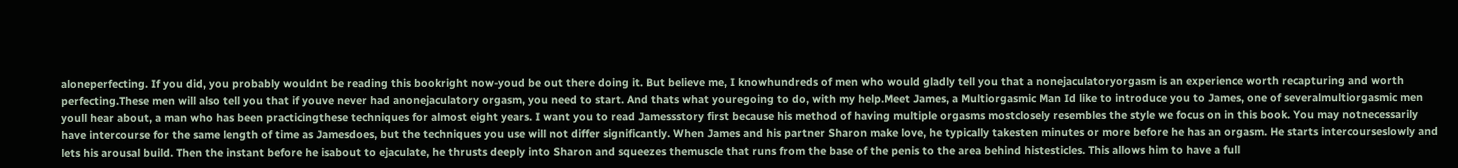aloneperfecting. If you did, you probably wouldnt be reading this bookright now-youd be out there doing it. But believe me, I knowhundreds of men who would gladly tell you that a nonejaculatoryorgasm is an experience worth recapturing and worth perfecting.These men will also tell you that if youve never had anonejaculatory orgasm, you need to start. And thats what youregoing to do, with my help.Meet James, a Multiorgasmic Man Id like to introduce you to James, one of severalmultiorgasmic men youll hear about, a man who has been practicingthese techniques for almost eight years. I want you to read Jamessstory first because his method of having multiple orgasms mostclosely resembles the style we focus on in this book. You may notnecessarily have intercourse for the same length of time as Jamesdoes, but the techniques you use will not differ significantly. When James and his partner Sharon make love, he typically takesten minutes or more before he has an orgasm. He starts intercourseslowly and lets his arousal build. Then the instant before he isabout to ejaculate, he thrusts deeply into Sharon and squeezes themuscle that runs from the base of the penis to the area behind histesticles. This allows him to have a full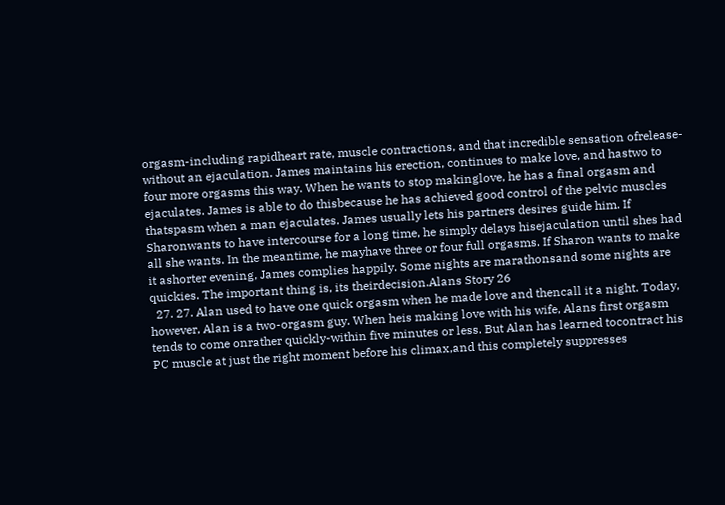orgasm-including rapidheart rate, muscle contractions, and that incredible sensation ofrelease-without an ejaculation. James maintains his erection, continues to make love, and hastwo to four more orgasms this way. When he wants to stop makinglove, he has a final orgasm and ejaculates. James is able to do thisbecause he has achieved good control of the pelvic muscles thatspasm when a man ejaculates. James usually lets his partners desires guide him. If Sharonwants to have intercourse for a long time, he simply delays hisejaculation until shes had all she wants. In the meantime, he mayhave three or four full orgasms. If Sharon wants to make it ashorter evening, James complies happily. Some nights are marathonsand some nights are quickies. The important thing is, its theirdecision.Alans Story 26
  27. 27. Alan used to have one quick orgasm when he made love and thencall it a night. Today, however, Alan is a two-orgasm guy. When heis making love with his wife, Alans first orgasm tends to come onrather quickly-within five minutes or less. But Alan has learned tocontract his PC muscle at just the right moment before his climax,and this completely suppresses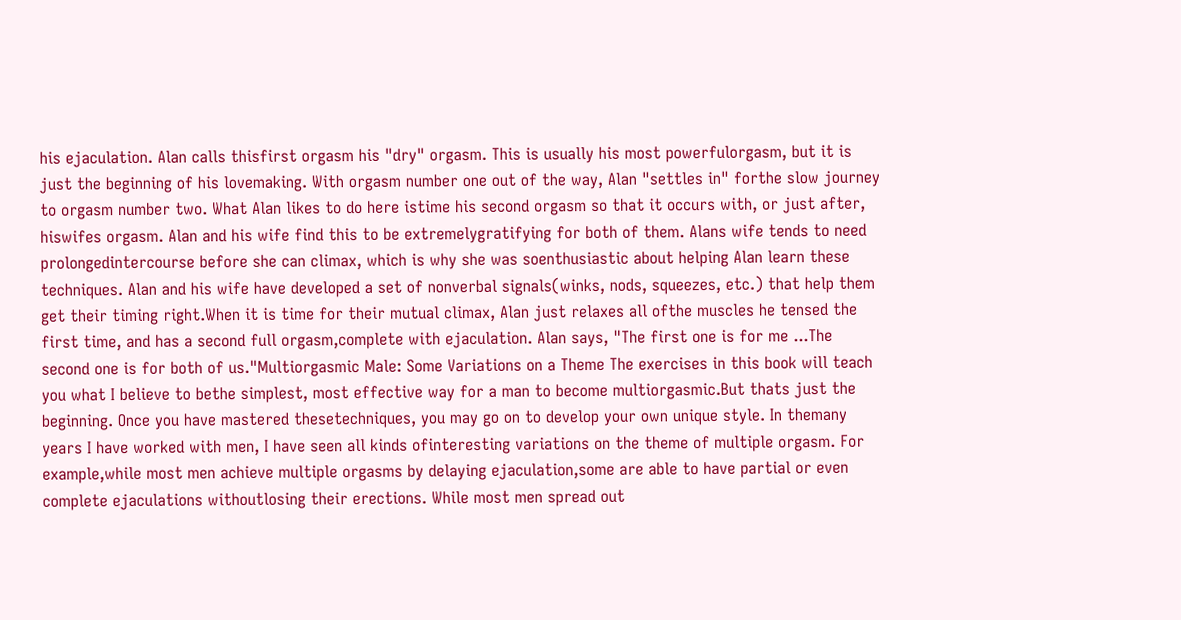his ejaculation. Alan calls thisfirst orgasm his "dry" orgasm. This is usually his most powerfulorgasm, but it is just the beginning of his lovemaking. With orgasm number one out of the way, Alan "settles in" forthe slow journey to orgasm number two. What Alan likes to do here istime his second orgasm so that it occurs with, or just after, hiswifes orgasm. Alan and his wife find this to be extremelygratifying for both of them. Alans wife tends to need prolongedintercourse before she can climax, which is why she was soenthusiastic about helping Alan learn these techniques. Alan and his wife have developed a set of nonverbal signals(winks, nods, squeezes, etc.) that help them get their timing right.When it is time for their mutual climax, Alan just relaxes all ofthe muscles he tensed the first time, and has a second full orgasm,complete with ejaculation. Alan says, "The first one is for me ...The second one is for both of us."Multiorgasmic Male: Some Variations on a Theme The exercises in this book will teach you what I believe to bethe simplest, most effective way for a man to become multiorgasmic.But thats just the beginning. Once you have mastered thesetechniques, you may go on to develop your own unique style. In themany years I have worked with men, I have seen all kinds ofinteresting variations on the theme of multiple orgasm. For example,while most men achieve multiple orgasms by delaying ejaculation,some are able to have partial or even complete ejaculations withoutlosing their erections. While most men spread out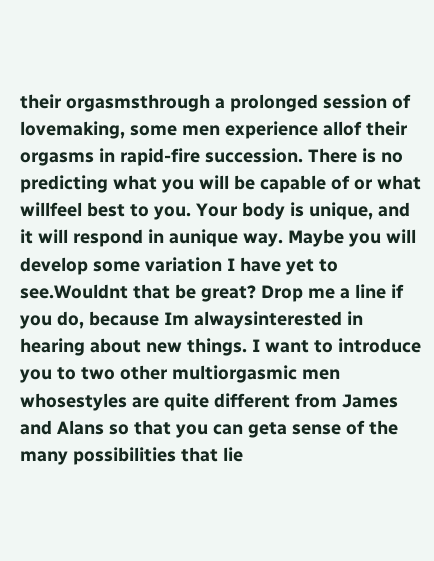their orgasmsthrough a prolonged session of lovemaking, some men experience allof their orgasms in rapid-fire succession. There is no predicting what you will be capable of or what willfeel best to you. Your body is unique, and it will respond in aunique way. Maybe you will develop some variation I have yet to see.Wouldnt that be great? Drop me a line if you do, because Im alwaysinterested in hearing about new things. I want to introduce you to two other multiorgasmic men whosestyles are quite different from James and Alans so that you can geta sense of the many possibilities that lie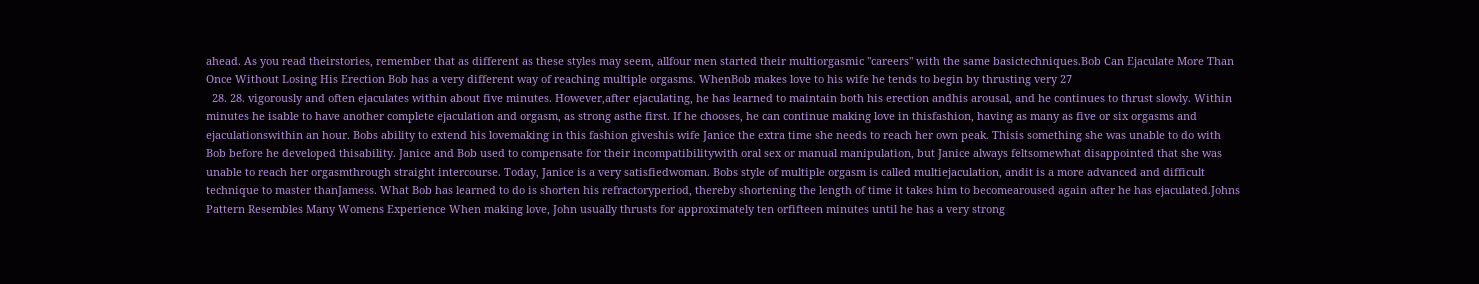ahead. As you read theirstories, remember that as different as these styles may seem, allfour men started their multiorgasmic "careers" with the same basictechniques.Bob Can Ejaculate More Than Once Without Losing His Erection Bob has a very different way of reaching multiple orgasms. WhenBob makes love to his wife he tends to begin by thrusting very 27
  28. 28. vigorously and often ejaculates within about five minutes. However,after ejaculating, he has learned to maintain both his erection andhis arousal, and he continues to thrust slowly. Within minutes he isable to have another complete ejaculation and orgasm, as strong asthe first. If he chooses, he can continue making love in thisfashion, having as many as five or six orgasms and ejaculationswithin an hour. Bobs ability to extend his lovemaking in this fashion giveshis wife Janice the extra time she needs to reach her own peak. Thisis something she was unable to do with Bob before he developed thisability. Janice and Bob used to compensate for their incompatibilitywith oral sex or manual manipulation, but Janice always feltsomewhat disappointed that she was unable to reach her orgasmthrough straight intercourse. Today, Janice is a very satisfiedwoman. Bobs style of multiple orgasm is called multiejaculation, andit is a more advanced and difficult technique to master thanJamess. What Bob has learned to do is shorten his refractoryperiod, thereby shortening the length of time it takes him to becomearoused again after he has ejaculated.Johns Pattern Resembles Many Womens Experience When making love, John usually thrusts for approximately ten orfifteen minutes until he has a very strong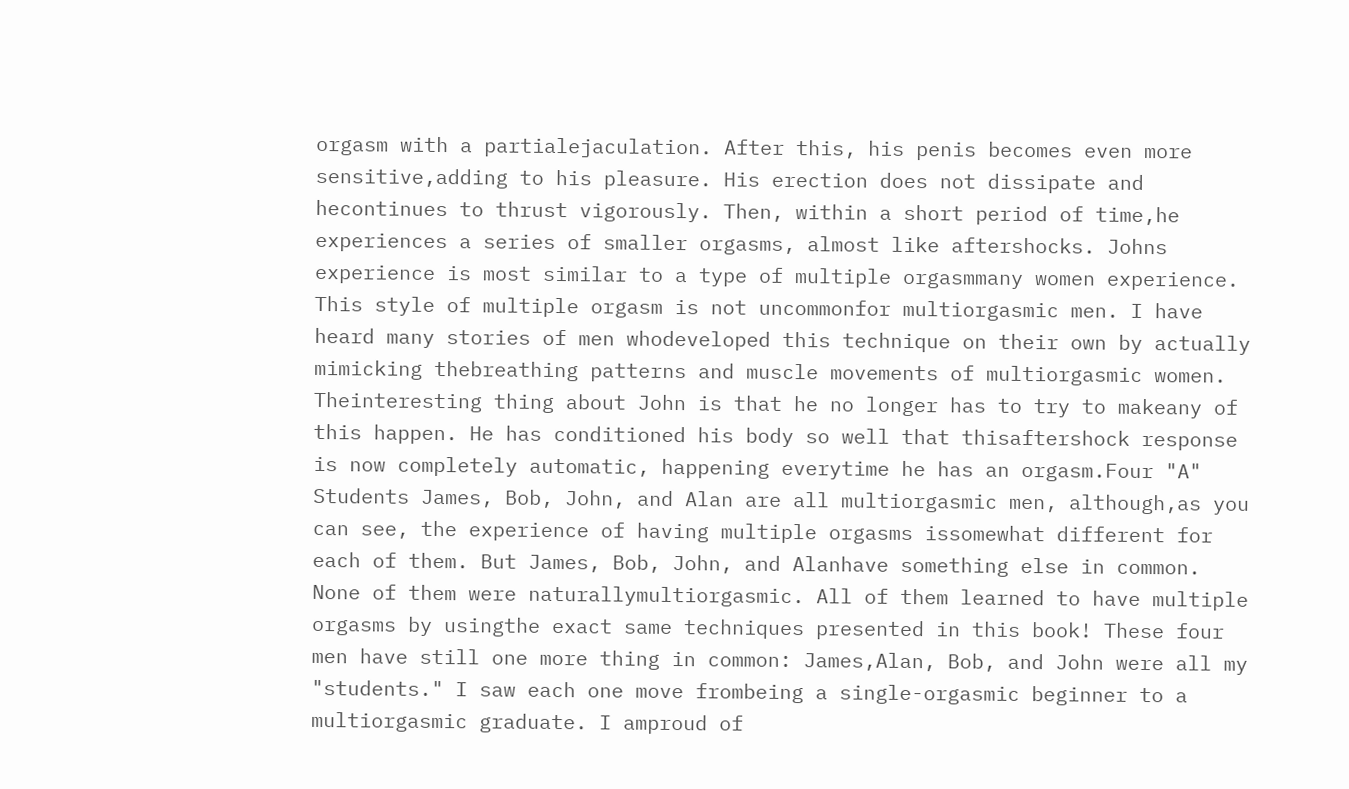orgasm with a partialejaculation. After this, his penis becomes even more sensitive,adding to his pleasure. His erection does not dissipate and hecontinues to thrust vigorously. Then, within a short period of time,he experiences a series of smaller orgasms, almost like aftershocks. Johns experience is most similar to a type of multiple orgasmmany women experience. This style of multiple orgasm is not uncommonfor multiorgasmic men. I have heard many stories of men whodeveloped this technique on their own by actually mimicking thebreathing patterns and muscle movements of multiorgasmic women. Theinteresting thing about John is that he no longer has to try to makeany of this happen. He has conditioned his body so well that thisaftershock response is now completely automatic, happening everytime he has an orgasm.Four "A" Students James, Bob, John, and Alan are all multiorgasmic men, although,as you can see, the experience of having multiple orgasms issomewhat different for each of them. But James, Bob, John, and Alanhave something else in common. None of them were naturallymultiorgasmic. All of them learned to have multiple orgasms by usingthe exact same techniques presented in this book! These four men have still one more thing in common: James,Alan, Bob, and John were all my "students." I saw each one move frombeing a single-orgasmic beginner to a multiorgasmic graduate. I amproud of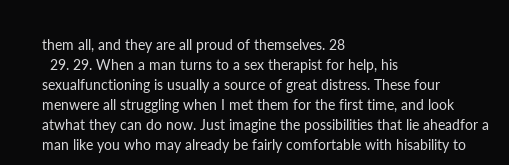them all, and they are all proud of themselves. 28
  29. 29. When a man turns to a sex therapist for help, his sexualfunctioning is usually a source of great distress. These four menwere all struggling when I met them for the first time, and look atwhat they can do now. Just imagine the possibilities that lie aheadfor a man like you who may already be fairly comfortable with hisability to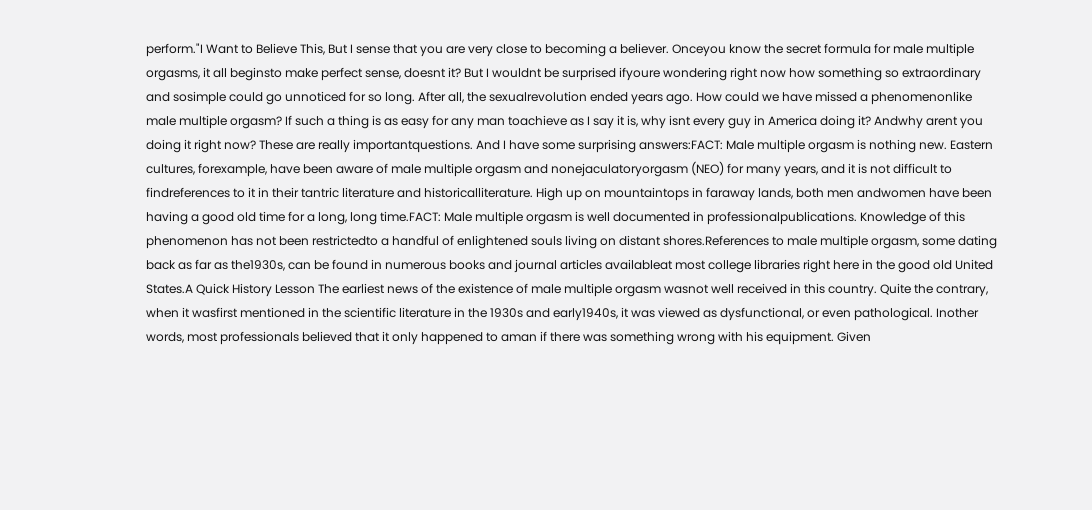perform."I Want to Believe This, But I sense that you are very close to becoming a believer. Onceyou know the secret formula for male multiple orgasms, it all beginsto make perfect sense, doesnt it? But I wouldnt be surprised ifyoure wondering right now how something so extraordinary and sosimple could go unnoticed for so long. After all, the sexualrevolution ended years ago. How could we have missed a phenomenonlike male multiple orgasm? If such a thing is as easy for any man toachieve as I say it is, why isnt every guy in America doing it? Andwhy arent you doing it right now? These are really importantquestions. And I have some surprising answers:FACT: Male multiple orgasm is nothing new. Eastern cultures, forexample, have been aware of male multiple orgasm and nonejaculatoryorgasm (NEO) for many years, and it is not difficult to findreferences to it in their tantric literature and historicalliterature. High up on mountaintops in faraway lands, both men andwomen have been having a good old time for a long, long time.FACT: Male multiple orgasm is well documented in professionalpublications. Knowledge of this phenomenon has not been restrictedto a handful of enlightened souls living on distant shores.References to male multiple orgasm, some dating back as far as the1930s, can be found in numerous books and journal articles availableat most college libraries right here in the good old United States.A Quick History Lesson The earliest news of the existence of male multiple orgasm wasnot well received in this country. Quite the contrary, when it wasfirst mentioned in the scientific literature in the 1930s and early1940s, it was viewed as dysfunctional, or even pathological. Inother words, most professionals believed that it only happened to aman if there was something wrong with his equipment. Given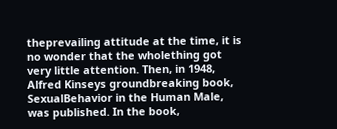theprevailing attitude at the time, it is no wonder that the wholething got very little attention. Then, in 1948, Alfred Kinseys groundbreaking book, SexualBehavior in the Human Male, was published. In the book,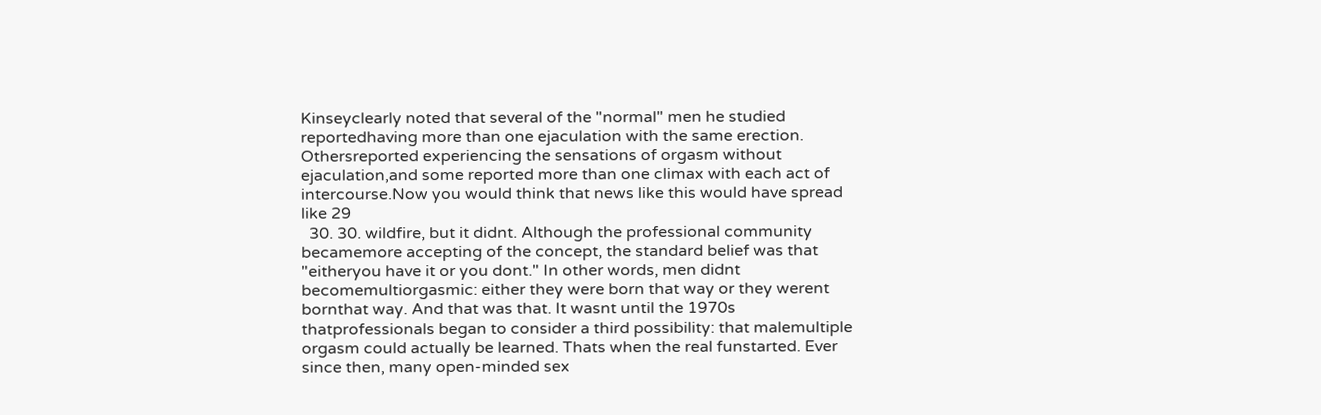Kinseyclearly noted that several of the "normal" men he studied reportedhaving more than one ejaculation with the same erection. Othersreported experiencing the sensations of orgasm without ejaculation,and some reported more than one climax with each act of intercourse.Now you would think that news like this would have spread like 29
  30. 30. wildfire, but it didnt. Although the professional community becamemore accepting of the concept, the standard belief was that "eitheryou have it or you dont." In other words, men didnt becomemultiorgasmic: either they were born that way or they werent bornthat way. And that was that. It wasnt until the 1970s thatprofessionals began to consider a third possibility: that malemultiple orgasm could actually be learned. Thats when the real funstarted. Ever since then, many open-minded sex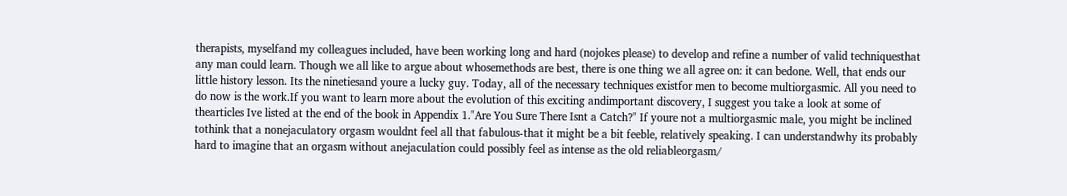therapists, myselfand my colleagues included, have been working long and hard (nojokes please) to develop and refine a number of valid techniquesthat any man could learn. Though we all like to argue about whosemethods are best, there is one thing we all agree on: it can bedone. Well, that ends our little history lesson. Its the ninetiesand youre a lucky guy. Today, all of the necessary techniques existfor men to become multiorgasmic. All you need to do now is the work.If you want to learn more about the evolution of this exciting andimportant discovery, I suggest you take a look at some of thearticles Ive listed at the end of the book in Appendix 1."Are You Sure There Isnt a Catch?" If youre not a multiorgasmic male, you might be inclined tothink that a nonejaculatory orgasm wouldnt feel all that fabulous-that it might be a bit feeble, relatively speaking. I can understandwhy its probably hard to imagine that an orgasm without anejaculation could possibly feel as intense as the old reliableorgasm/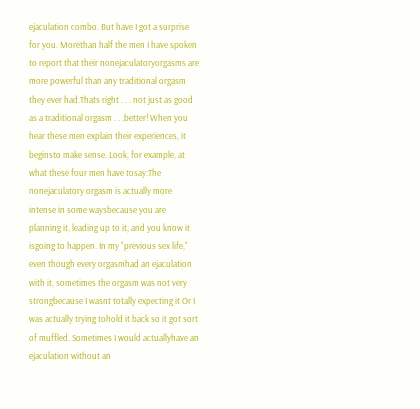ejaculation combo. But have I got a surprise for you. Morethan half the men I have spoken to report that their nonejaculatoryorgasms are more powerful than any traditional orgasm they ever had.Thats right . . . not just as good as a traditional orgasm . . .better! When you hear these men explain their experiences, it beginsto make sense. Look, for example, at what these four men have tosay:The nonejaculatory orgasm is actually more intense in some waysbecause you are planning it, leading up to it, and you know it isgoing to happen. In my "previous sex life," even though every orgasmhad an ejaculation with it, sometimes the orgasm was not very strongbecause I wasnt totally expecting it Or I was actually trying tohold it back so it got sort of muffled. Sometimes I would actuallyhave an ejaculation without an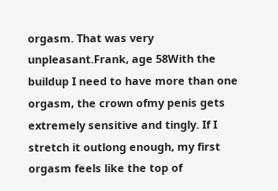orgasm. That was very unpleasant.Frank, age 58With the buildup I need to have more than one orgasm, the crown ofmy penis gets extremely sensitive and tingly. If I stretch it outlong enough, my first orgasm feels like the top of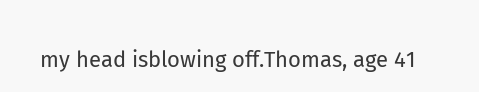my head isblowing off.Thomas, age 41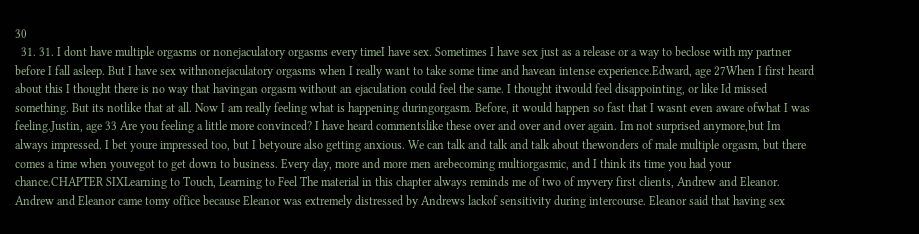30
  31. 31. I dont have multiple orgasms or nonejaculatory orgasms every timeI have sex. Sometimes I have sex just as a release or a way to beclose with my partner before I fall asleep. But I have sex withnonejaculatory orgasms when I really want to take some time and havean intense experience.Edward, age 27When I first heard about this I thought there is no way that havingan orgasm without an ejaculation could feel the same. I thought itwould feel disappointing, or like Id missed something. But its notlike that at all. Now I am really feeling what is happening duringorgasm. Before, it would happen so fast that I wasnt even aware ofwhat I was feeling.Justin, age 33 Are you feeling a little more convinced? I have heard commentslike these over and over and over again. Im not surprised anymore,but Im always impressed. I bet youre impressed too, but I betyoure also getting anxious. We can talk and talk and talk about thewonders of male multiple orgasm, but there comes a time when youvegot to get down to business. Every day, more and more men arebecoming multiorgasmic, and I think its time you had your chance.CHAPTER SIXLearning to Touch, Learning to Feel The material in this chapter always reminds me of two of myvery first clients, Andrew and Eleanor. Andrew and Eleanor came tomy office because Eleanor was extremely distressed by Andrews lackof sensitivity during intercourse. Eleanor said that having sex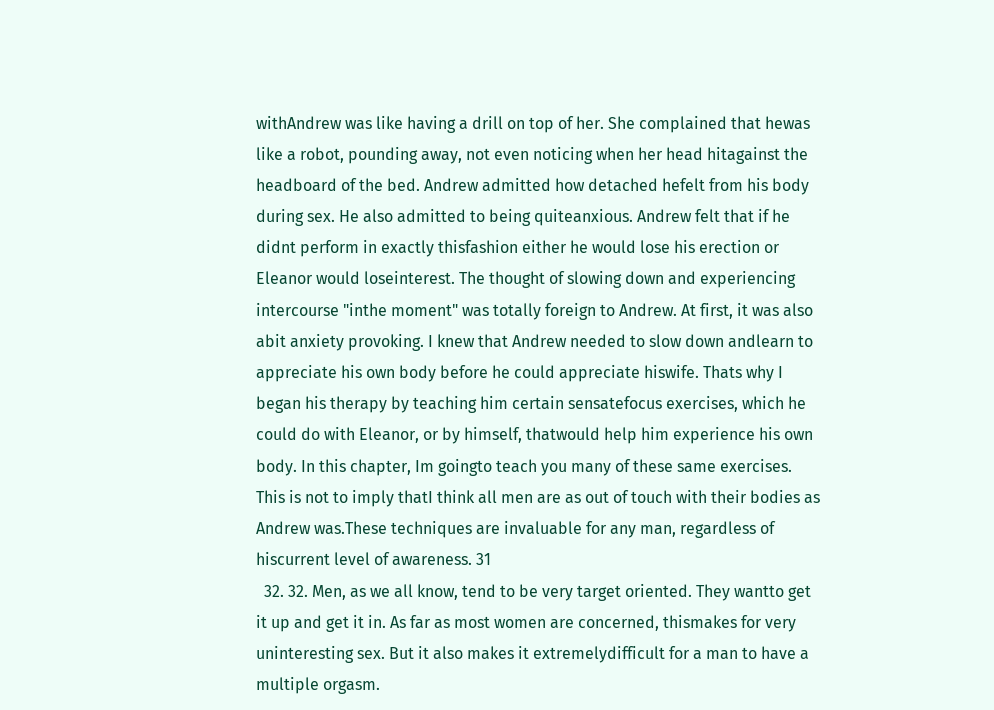withAndrew was like having a drill on top of her. She complained that hewas like a robot, pounding away, not even noticing when her head hitagainst the headboard of the bed. Andrew admitted how detached hefelt from his body during sex. He also admitted to being quiteanxious. Andrew felt that if he didnt perform in exactly thisfashion either he would lose his erection or Eleanor would loseinterest. The thought of slowing down and experiencing intercourse "inthe moment" was totally foreign to Andrew. At first, it was also abit anxiety provoking. I knew that Andrew needed to slow down andlearn to appreciate his own body before he could appreciate hiswife. Thats why I began his therapy by teaching him certain sensatefocus exercises, which he could do with Eleanor, or by himself, thatwould help him experience his own body. In this chapter, Im goingto teach you many of these same exercises. This is not to imply thatI think all men are as out of touch with their bodies as Andrew was.These techniques are invaluable for any man, regardless of hiscurrent level of awareness. 31
  32. 32. Men, as we all know, tend to be very target oriented. They wantto get it up and get it in. As far as most women are concerned, thismakes for very uninteresting sex. But it also makes it extremelydifficult for a man to have a multiple orgasm.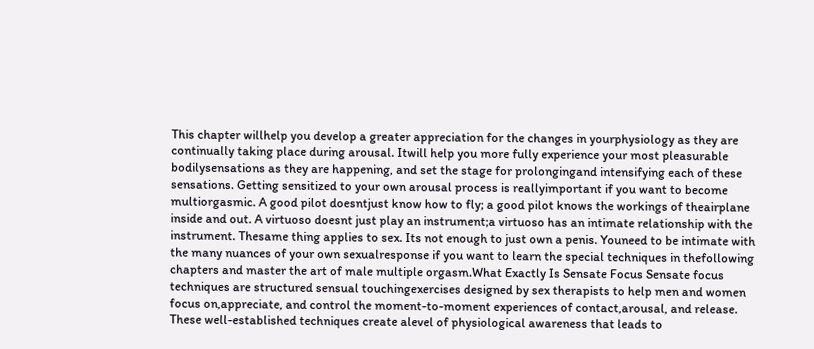This chapter willhelp you develop a greater appreciation for the changes in yourphysiology as they are continually taking place during arousal. Itwill help you more fully experience your most pleasurable bodilysensations as they are happening, and set the stage for prolongingand intensifying each of these sensations. Getting sensitized to your own arousal process is reallyimportant if you want to become multiorgasmic. A good pilot doesntjust know how to fly; a good pilot knows the workings of theairplane inside and out. A virtuoso doesnt just play an instrument;a virtuoso has an intimate relationship with the instrument. Thesame thing applies to sex. Its not enough to just own a penis. Youneed to be intimate with the many nuances of your own sexualresponse if you want to learn the special techniques in thefollowing chapters and master the art of male multiple orgasm.What Exactly Is Sensate Focus Sensate focus techniques are structured sensual touchingexercises designed by sex therapists to help men and women focus on,appreciate, and control the moment-to-moment experiences of contact,arousal, and release. These well-established techniques create alevel of physiological awareness that leads to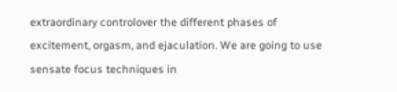extraordinary controlover the different phases of excitement, orgasm, and ejaculation. We are going to use sensate focus techniques in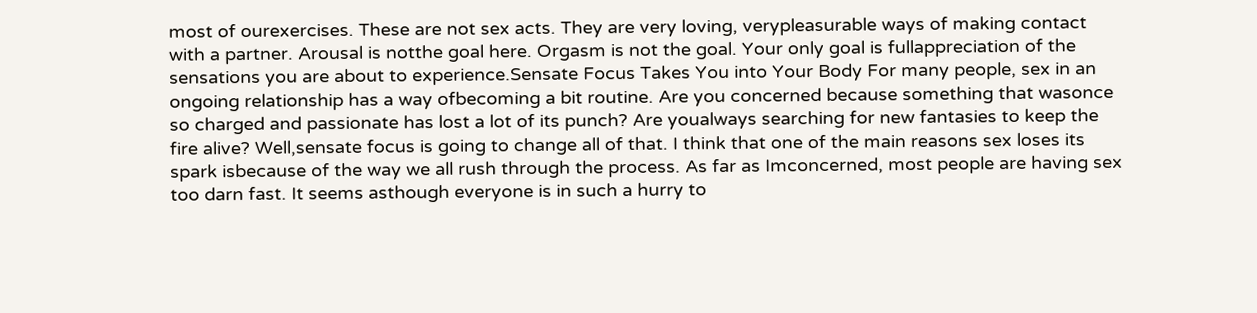most of ourexercises. These are not sex acts. They are very loving, verypleasurable ways of making contact with a partner. Arousal is notthe goal here. Orgasm is not the goal. Your only goal is fullappreciation of the sensations you are about to experience.Sensate Focus Takes You into Your Body For many people, sex in an ongoing relationship has a way ofbecoming a bit routine. Are you concerned because something that wasonce so charged and passionate has lost a lot of its punch? Are youalways searching for new fantasies to keep the fire alive? Well,sensate focus is going to change all of that. I think that one of the main reasons sex loses its spark isbecause of the way we all rush through the process. As far as Imconcerned, most people are having sex too darn fast. It seems asthough everyone is in such a hurry to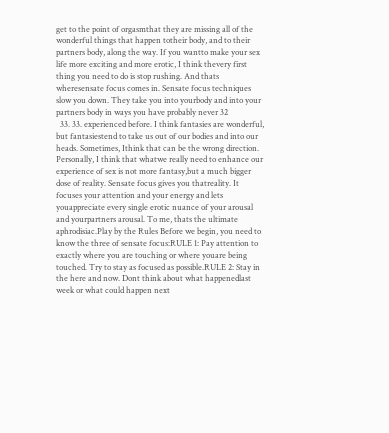get to the point of orgasmthat they are missing all of the wonderful things that happen totheir body, and to their partners body, along the way. If you wantto make your sex life more exciting and more erotic, I think thevery first thing you need to do is stop rushing. And thats wheresensate focus comes in. Sensate focus techniques slow you down. They take you into yourbody and into your partners body in ways you have probably never 32
  33. 33. experienced before. I think fantasies are wonderful, but fantasiestend to take us out of our bodies and into our heads. Sometimes, Ithink that can be the wrong direction. Personally, I think that whatwe really need to enhance our experience of sex is not more fantasy,but a much bigger dose of reality. Sensate focus gives you thatreality. It focuses your attention and your energy and lets youappreciate every single erotic nuance of your arousal and yourpartners arousal. To me, thats the ultimate aphrodisiac.Play by the Rules Before we begin, you need to know the three of sensate focus:RULE 1: Pay attention to exactly where you are touching or where youare being touched. Try to stay as focused as possible.RULE 2: Stay in the here and now. Dont think about what happenedlast week or what could happen next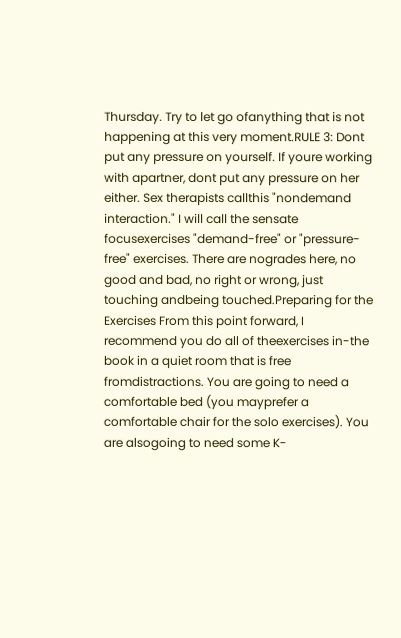Thursday. Try to let go ofanything that is not happening at this very moment.RULE 3: Dont put any pressure on yourself. If youre working with apartner, dont put any pressure on her either. Sex therapists callthis "nondemand interaction." I will call the sensate focusexercises "demand-free" or "pressure-free" exercises. There are nogrades here, no good and bad, no right or wrong, just touching andbeing touched.Preparing for the Exercises From this point forward, I recommend you do all of theexercises in-the book in a quiet room that is free fromdistractions. You are going to need a comfortable bed (you mayprefer a comfortable chair for the solo exercises). You are alsogoing to need some K-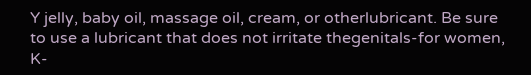Y jelly, baby oil, massage oil, cream, or otherlubricant. Be sure to use a lubricant that does not irritate thegenitals-for women, K-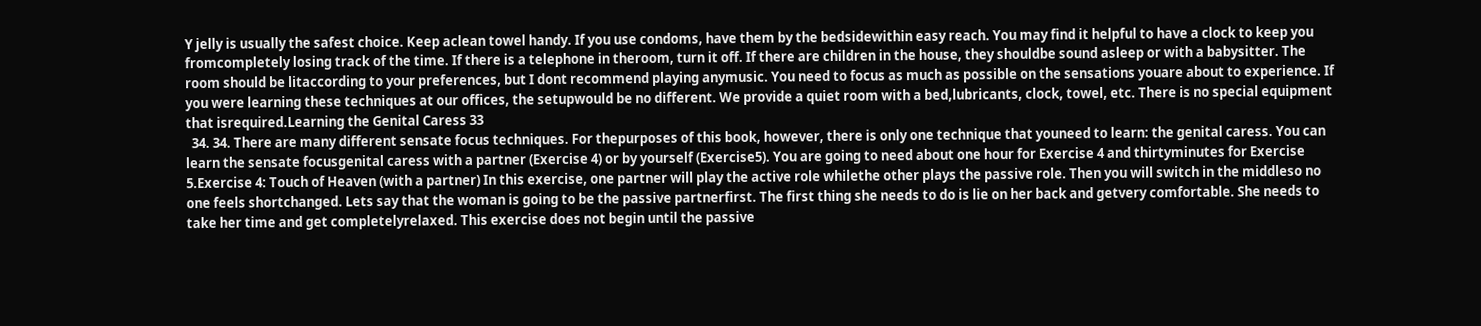Y jelly is usually the safest choice. Keep aclean towel handy. If you use condoms, have them by the bedsidewithin easy reach. You may find it helpful to have a clock to keep you fromcompletely losing track of the time. If there is a telephone in theroom, turn it off. If there are children in the house, they shouldbe sound asleep or with a babysitter. The room should be litaccording to your preferences, but I dont recommend playing anymusic. You need to focus as much as possible on the sensations youare about to experience. If you were learning these techniques at our offices, the setupwould be no different. We provide a quiet room with a bed,lubricants, clock, towel, etc. There is no special equipment that isrequired.Learning the Genital Caress 33
  34. 34. There are many different sensate focus techniques. For thepurposes of this book, however, there is only one technique that youneed to learn: the genital caress. You can learn the sensate focusgenital caress with a partner (Exercise 4) or by yourself (Exercise5). You are going to need about one hour for Exercise 4 and thirtyminutes for Exercise 5.Exercise 4: Touch of Heaven (with a partner) In this exercise, one partner will play the active role whilethe other plays the passive role. Then you will switch in the middleso no one feels shortchanged. Lets say that the woman is going to be the passive partnerfirst. The first thing she needs to do is lie on her back and getvery comfortable. She needs to take her time and get completelyrelaxed. This exercise does not begin until the passive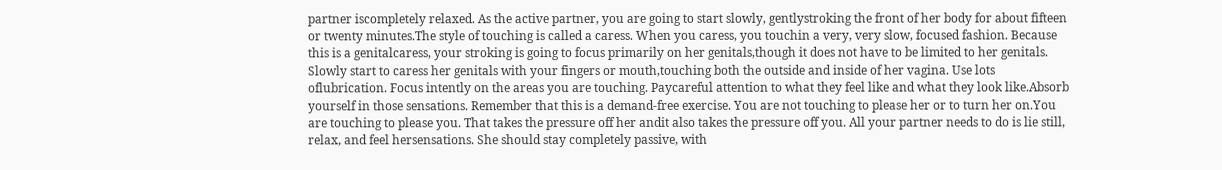partner iscompletely relaxed. As the active partner, you are going to start slowly, gentlystroking the front of her body for about fifteen or twenty minutes.The style of touching is called a caress. When you caress, you touchin a very, very slow, focused fashion. Because this is a genitalcaress, your stroking is going to focus primarily on her genitals,though it does not have to be limited to her genitals. Slowly start to caress her genitals with your fingers or mouth,touching both the outside and inside of her vagina. Use lots oflubrication. Focus intently on the areas you are touching. Paycareful attention to what they feel like and what they look like.Absorb yourself in those sensations. Remember that this is a demand-free exercise. You are not touching to please her or to turn her on.You are touching to please you. That takes the pressure off her andit also takes the pressure off you. All your partner needs to do is lie still, relax, and feel hersensations. She should stay completely passive, with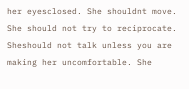her eyesclosed. She shouldnt move. She should not try to reciprocate. Sheshould not talk unless you are making her uncomfortable. She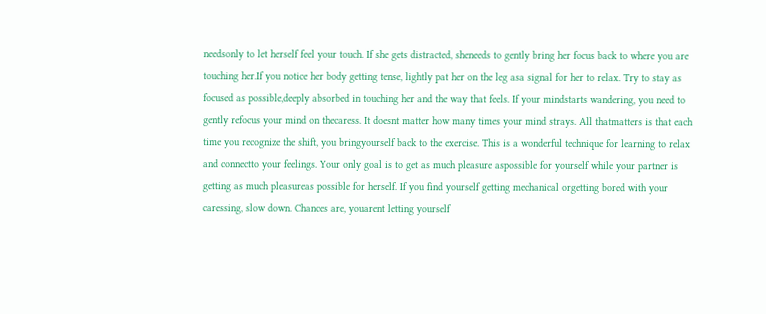needsonly to let herself feel your touch. If she gets distracted, sheneeds to gently bring her focus back to where you are touching her.If you notice her body getting tense, lightly pat her on the leg asa signal for her to relax. Try to stay as focused as possible,deeply absorbed in touching her and the way that feels. If your mindstarts wandering, you need to gently refocus your mind on thecaress. It doesnt matter how many times your mind strays. All thatmatters is that each time you recognize the shift, you bringyourself back to the exercise. This is a wonderful technique for learning to relax and connectto your feelings. Your only goal is to get as much pleasure aspossible for yourself while your partner is getting as much pleasureas possible for herself. If you find yourself getting mechanical orgetting bored with your caressing, slow down. Chances are, youarent letting yourself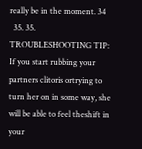really be in the moment. 34
  35. 35. TROUBLESHOOTING TIP: If you start rubbing your partners clitoris ortrying to turn her on in some way, she will be able to feel theshift in your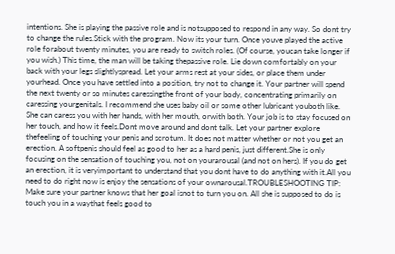intentions. She is playing the passive role and is notsupposed to respond in any way. So dont try to change the rules.Stick with the program. Now its your turn. Once youve played the active role forabout twenty minutes, you are ready to switch roles. (Of course, youcan take longer if you wish.) This time, the man will be taking thepassive role. Lie down comfortably on your back with your legs slightlyspread. Let your arms rest at your sides, or place them under yourhead. Once you have settled into a position, try not to change it. Your partner will spend the next twenty or so minutes caressingthe front of your body, concentrating primarily on caressing yourgenitals. I recommend she uses baby oil or some other lubricant youboth like. She can caress you with her hands, with her mouth, orwith both. Your job is to stay focused on her touch, and how it feels.Dont move around and dont talk. Let your partner explore thefeeling of touching your penis and scrotum. It does not matter whether or not you get an erection. A softpenis should feel as good to her as a hard penis, just different.She is only focusing on the sensation of touching you, not on yourarousal (and not on hers). If you do get an erection, it is veryimportant to understand that you dont have to do anything with it.All you need to do right now is enjoy the sensations of your ownarousal.TROUBLESHOOTING TIP: Make sure your partner knows that her goal isnot to turn you on. All she is supposed to do is touch you in a waythat feels good to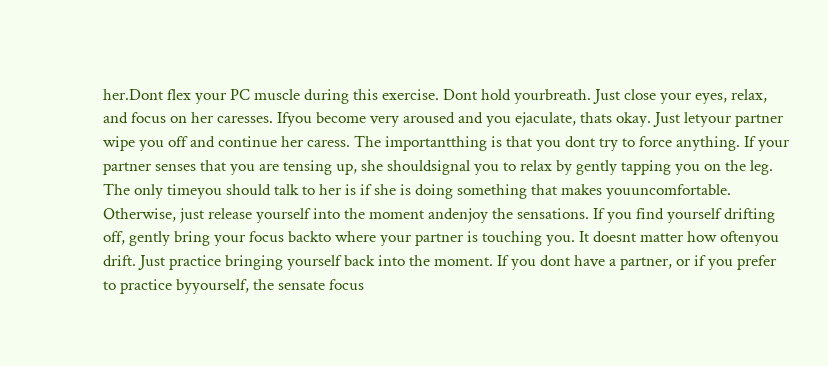her.Dont flex your PC muscle during this exercise. Dont hold yourbreath. Just close your eyes, relax, and focus on her caresses. Ifyou become very aroused and you ejaculate, thats okay. Just letyour partner wipe you off and continue her caress. The importantthing is that you dont try to force anything. If your partner senses that you are tensing up, she shouldsignal you to relax by gently tapping you on the leg. The only timeyou should talk to her is if she is doing something that makes youuncomfortable. Otherwise, just release yourself into the moment andenjoy the sensations. If you find yourself drifting off, gently bring your focus backto where your partner is touching you. It doesnt matter how oftenyou drift. Just practice bringing yourself back into the moment. If you dont have a partner, or if you prefer to practice byyourself, the sensate focus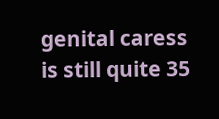genital caress is still quite 35